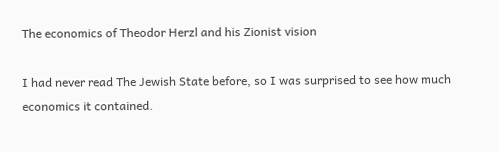The economics of Theodor Herzl and his Zionist vision

I had never read The Jewish State before, so I was surprised to see how much economics it contained.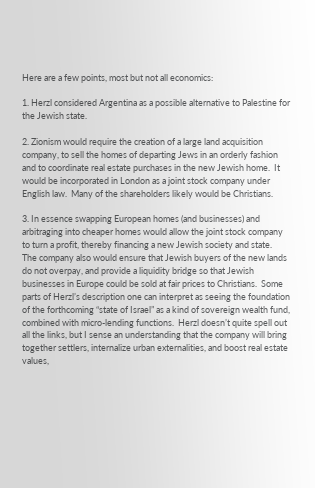Here are a few points, most but not all economics:

1. Herzl considered Argentina as a possible alternative to Palestine for the Jewish state.

2. Zionism would require the creation of a large land acquisition company, to sell the homes of departing Jews in an orderly fashion and to coordinate real estate purchases in the new Jewish home.  It would be incorporated in London as a joint stock company under English law.  Many of the shareholders likely would be Christians.

3. In essence swapping European homes (and businesses) and arbitraging into cheaper homes would allow the joint stock company to turn a profit, thereby financing a new Jewish society and state.  The company also would ensure that Jewish buyers of the new lands do not overpay, and provide a liquidity bridge so that Jewish businesses in Europe could be sold at fair prices to Christians.  Some parts of Herzl’s description one can interpret as seeing the foundation of the forthcoming “state of Israel” as a kind of sovereign wealth fund, combined with micro-lending functions.  Herzl doesn’t quite spell out all the links, but I sense an understanding that the company will bring together settlers, internalize urban externalities, and boost real estate values,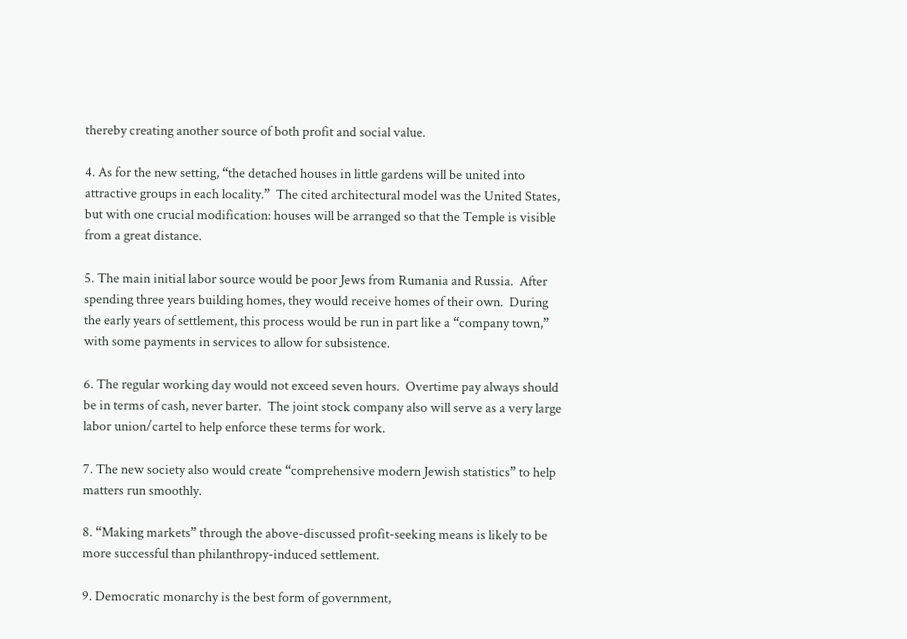thereby creating another source of both profit and social value.

4. As for the new setting, “the detached houses in little gardens will be united into attractive groups in each locality.”  The cited architectural model was the United States, but with one crucial modification: houses will be arranged so that the Temple is visible from a great distance.

5. The main initial labor source would be poor Jews from Rumania and Russia.  After spending three years building homes, they would receive homes of their own.  During the early years of settlement, this process would be run in part like a “company town,” with some payments in services to allow for subsistence.

6. The regular working day would not exceed seven hours.  Overtime pay always should be in terms of cash, never barter.  The joint stock company also will serve as a very large labor union/cartel to help enforce these terms for work.

7. The new society also would create “comprehensive modern Jewish statistics” to help matters run smoothly.

8. “Making markets” through the above-discussed profit-seeking means is likely to be more successful than philanthropy-induced settlement.

9. Democratic monarchy is the best form of government,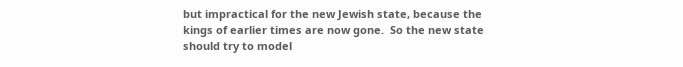but impractical for the new Jewish state, because the kings of earlier times are now gone.  So the new state should try to model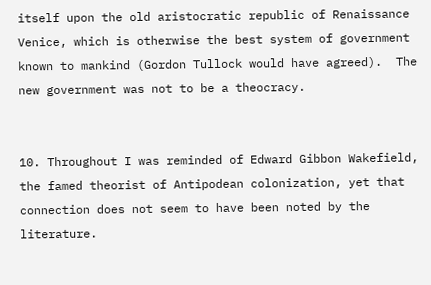itself upon the old aristocratic republic of Renaissance Venice, which is otherwise the best system of government known to mankind (Gordon Tullock would have agreed).  The new government was not to be a theocracy.


10. Throughout I was reminded of Edward Gibbon Wakefield, the famed theorist of Antipodean colonization, yet that connection does not seem to have been noted by the literature.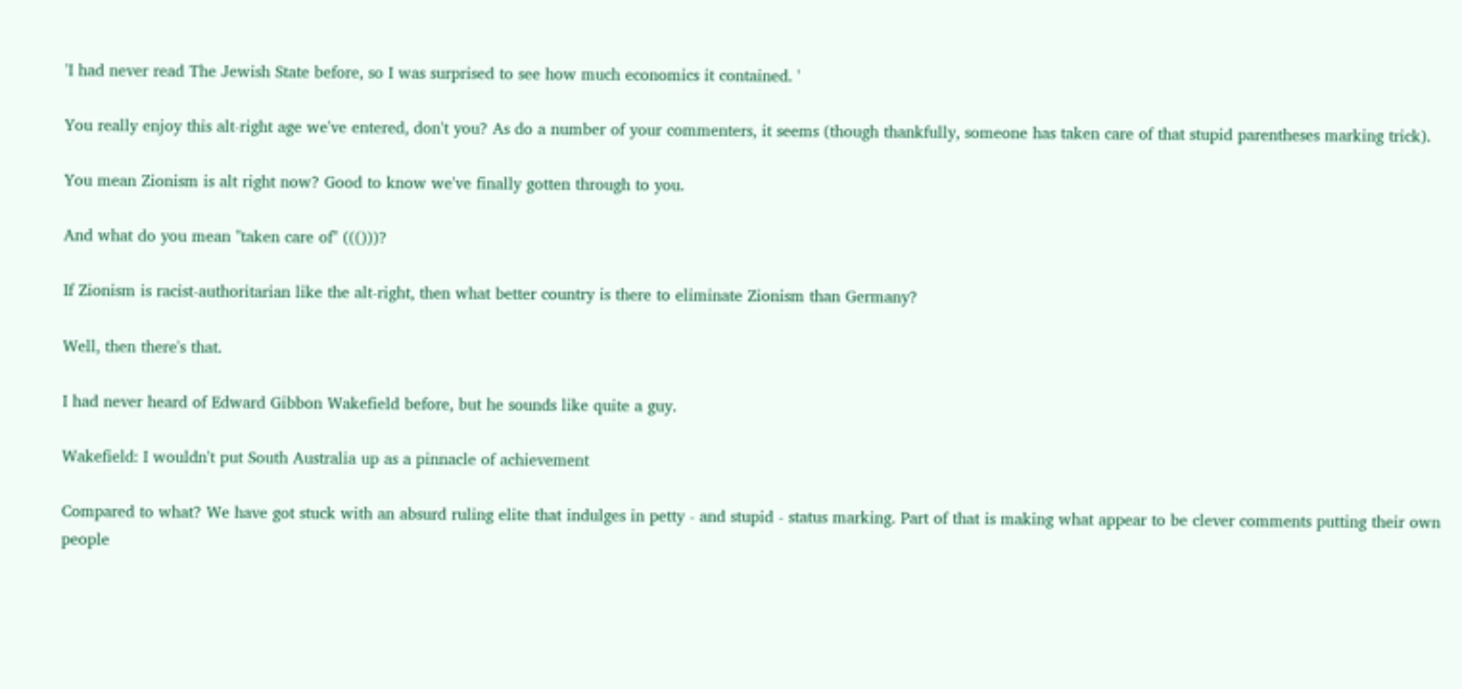'I had never read The Jewish State before, so I was surprised to see how much economics it contained. '

You really enjoy this alt-right age we've entered, don't you? As do a number of your commenters, it seems (though thankfully, someone has taken care of that stupid parentheses marking trick).

You mean Zionism is alt right now? Good to know we've finally gotten through to you.

And what do you mean "taken care of" ((()))?

If Zionism is racist-authoritarian like the alt-right, then what better country is there to eliminate Zionism than Germany?

Well, then there's that.

I had never heard of Edward Gibbon Wakefield before, but he sounds like quite a guy.

Wakefield: I wouldn't put South Australia up as a pinnacle of achievement

Compared to what? We have got stuck with an absurd ruling elite that indulges in petty - and stupid - status marking. Part of that is making what appear to be clever comments putting their own people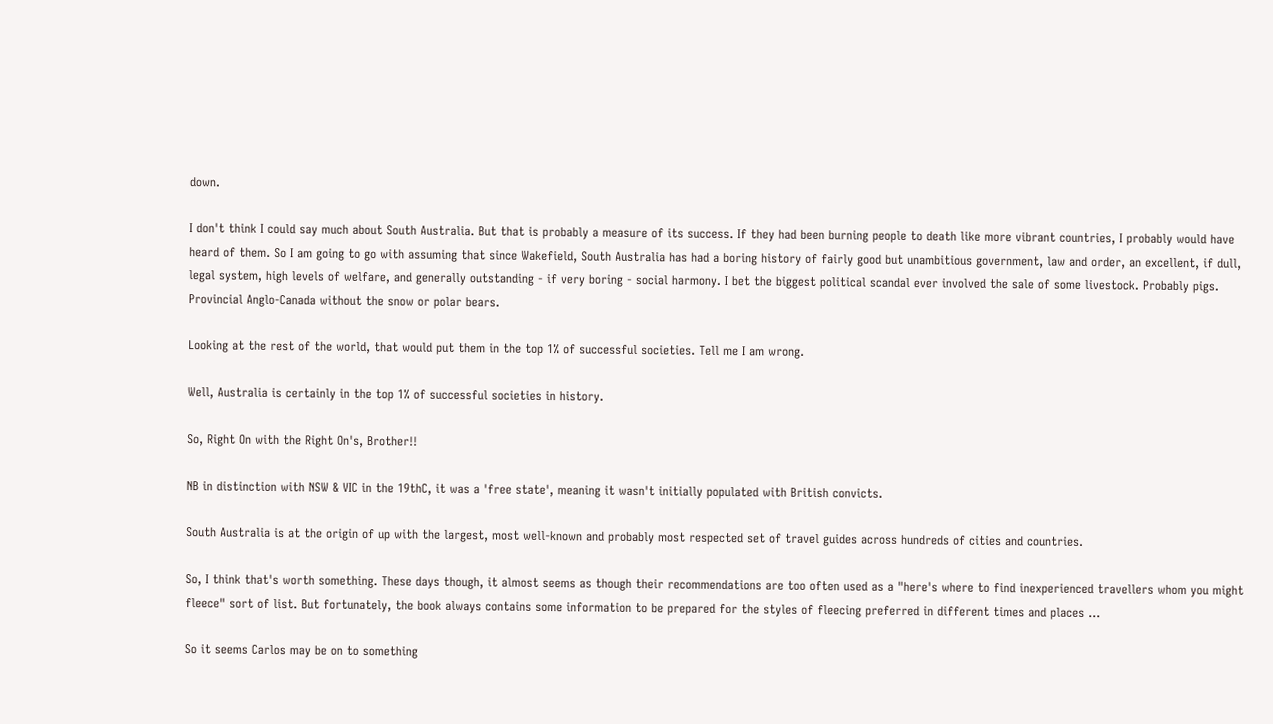down.

I don't think I could say much about South Australia. But that is probably a measure of its success. If they had been burning people to death like more vibrant countries, I probably would have heard of them. So I am going to go with assuming that since Wakefield, South Australia has had a boring history of fairly good but unambitious government, law and order, an excellent, if dull, legal system, high levels of welfare, and generally outstanding - if very boring - social harmony. I bet the biggest political scandal ever involved the sale of some livestock. Probably pigs. Provincial Anglo-Canada without the snow or polar bears.

Looking at the rest of the world, that would put them in the top 1% of successful societies. Tell me I am wrong.

Well, Australia is certainly in the top 1% of successful societies in history.

So, Right On with the Right On's, Brother!!

NB in distinction with NSW & VIC in the 19thC, it was a 'free state', meaning it wasn't initially populated with British convicts.

South Australia is at the origin of up with the largest, most well-known and probably most respected set of travel guides across hundreds of cities and countries.

So, I think that's worth something. These days though, it almost seems as though their recommendations are too often used as a "here's where to find inexperienced travellers whom you might fleece" sort of list. But fortunately, the book always contains some information to be prepared for the styles of fleecing preferred in different times and places ...

So it seems Carlos may be on to something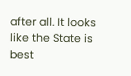after all. It looks like the State is best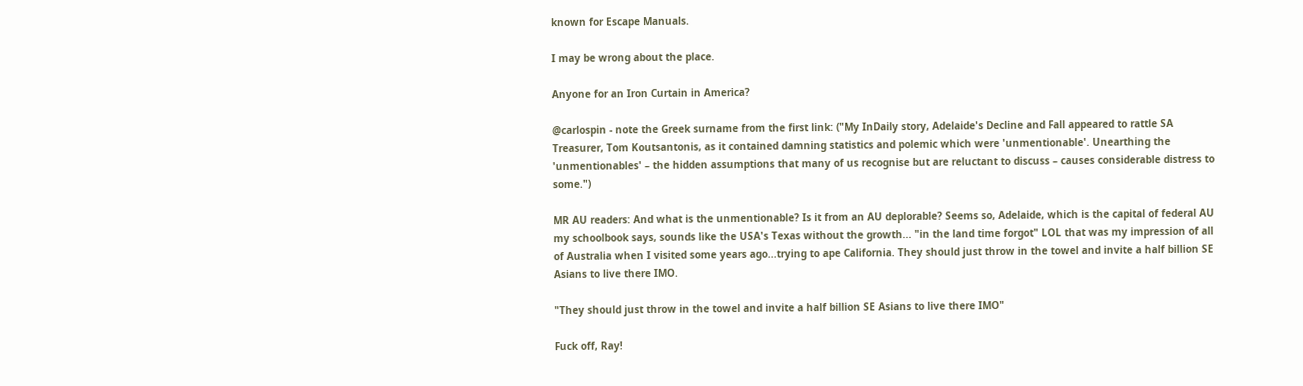known for Escape Manuals.

I may be wrong about the place.

Anyone for an Iron Curtain in America?

@carlospin - note the Greek surname from the first link: ("My InDaily story, Adelaide's Decline and Fall appeared to rattle SA Treasurer, Tom Koutsantonis, as it contained damning statistics and polemic which were 'unmentionable'. Unearthing the 'unmentionables' – the hidden assumptions that many of us recognise but are reluctant to discuss – causes considerable distress to some.")

MR AU readers: And what is the unmentionable? Is it from an AU deplorable? Seems so, Adelaide, which is the capital of federal AU my schoolbook says, sounds like the USA's Texas without the growth... "in the land time forgot" LOL that was my impression of all of Australia when I visited some years ago...trying to ape California. They should just throw in the towel and invite a half billion SE Asians to live there IMO.

"They should just throw in the towel and invite a half billion SE Asians to live there IMO"

Fuck off, Ray!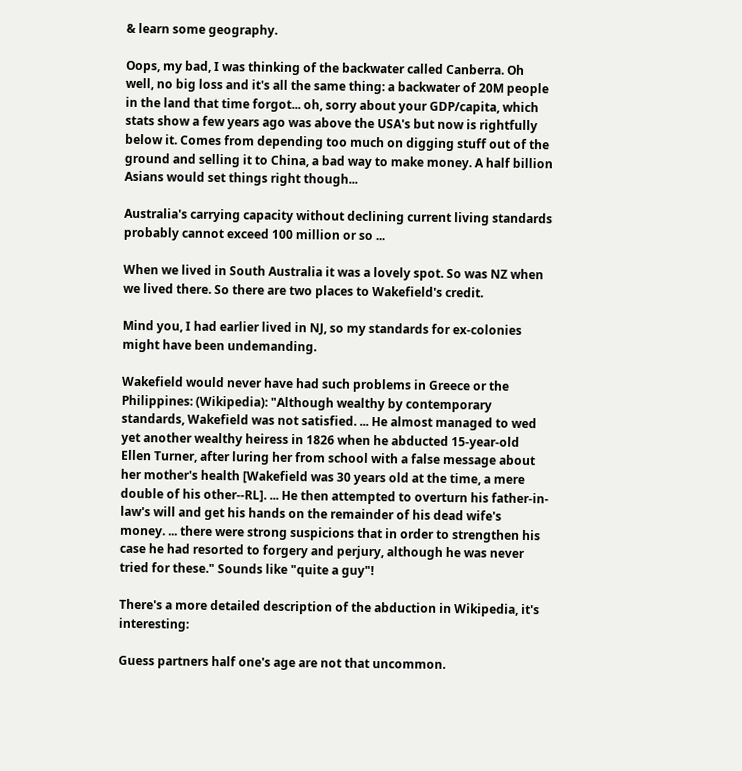& learn some geography.

Oops, my bad, I was thinking of the backwater called Canberra. Oh well, no big loss and it's all the same thing: a backwater of 20M people in the land that time forgot... oh, sorry about your GDP/capita, which stats show a few years ago was above the USA's but now is rightfully below it. Comes from depending too much on digging stuff out of the ground and selling it to China, a bad way to make money. A half billion Asians would set things right though...

Australia's carrying capacity without declining current living standards probably cannot exceed 100 million or so ...

When we lived in South Australia it was a lovely spot. So was NZ when we lived there. So there are two places to Wakefield's credit.

Mind you, I had earlier lived in NJ, so my standards for ex-colonies might have been undemanding.

Wakefield would never have had such problems in Greece or the Philippines: (Wikipedia): "Although wealthy by contemporary standards, Wakefield was not satisfied. ... He almost managed to wed yet another wealthy heiress in 1826 when he abducted 15-year-old Ellen Turner, after luring her from school with a false message about her mother's health [Wakefield was 30 years old at the time, a mere double of his other--RL]. ... He then attempted to overturn his father-in-law's will and get his hands on the remainder of his dead wife's money. ... there were strong suspicions that in order to strengthen his case he had resorted to forgery and perjury, although he was never tried for these." Sounds like "quite a guy"!

There's a more detailed description of the abduction in Wikipedia, it's interesting:

Guess partners half one's age are not that uncommon.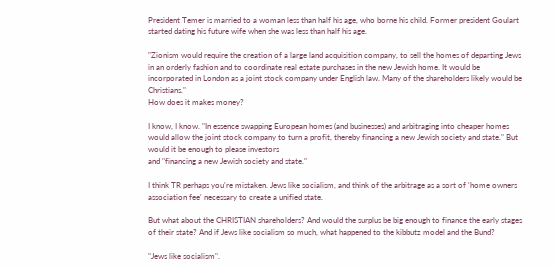President Temer is married to a woman less than half his age, who borne his child. Former president Goulart started dating his future wife when she was less than half his age.

"Zionism would require the creation of a large land acquisition company, to sell the homes of departing Jews in an orderly fashion and to coordinate real estate purchases in the new Jewish home. It would be incorporated in London as a joint stock company under English law. Many of the shareholders likely would be Christians."
How does it makes money?

I know, I know. "In essence swapping European homes (and businesses) and arbitraging into cheaper homes would allow the joint stock company to turn a profit, thereby financing a new Jewish society and state." But would it be enough to please investors
and "financing a new Jewish society and state."

I think TR perhaps you're mistaken. Jews like socialism, and think of the arbitrage as a sort of 'home owners association fee' necessary to create a unified state.

But what about the CHRISTIAN shareholders? And would the surplus be big enough to finance the early stages of their state? And if Jews like socialism so much, what happened to the kibbutz model and the Bund?

"Jews like socialism".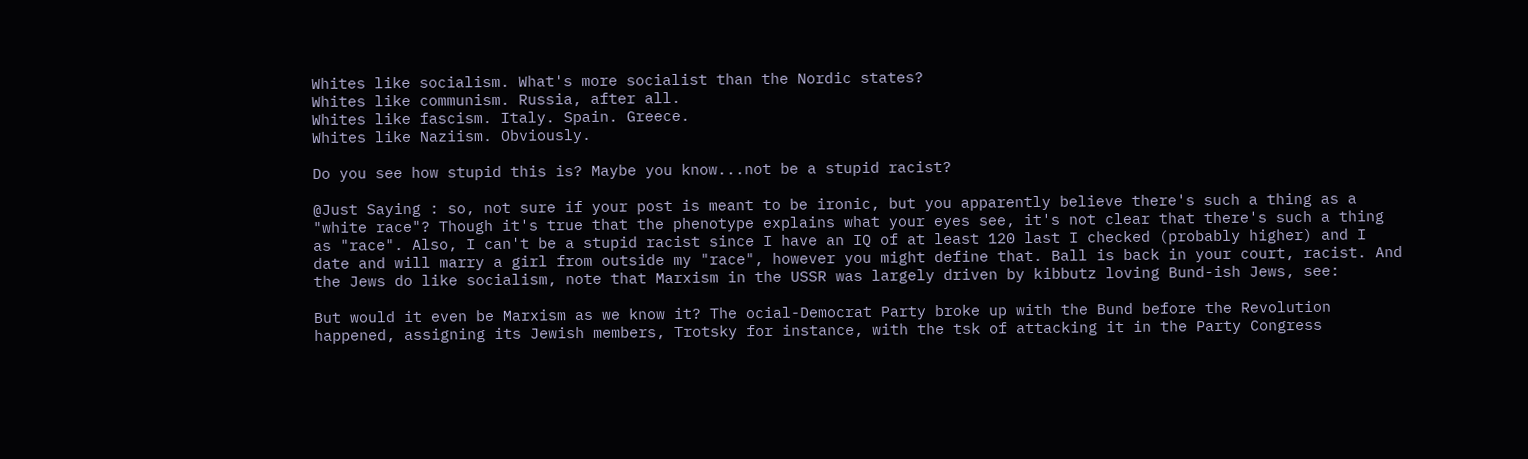Whites like socialism. What's more socialist than the Nordic states?
Whites like communism. Russia, after all.
Whites like fascism. Italy. Spain. Greece.
Whites like Naziism. Obviously.

Do you see how stupid this is? Maybe you know...not be a stupid racist?

@Just Saying : so, not sure if your post is meant to be ironic, but you apparently believe there's such a thing as a "white race"? Though it's true that the phenotype explains what your eyes see, it's not clear that there's such a thing as "race". Also, I can't be a stupid racist since I have an IQ of at least 120 last I checked (probably higher) and I date and will marry a girl from outside my "race", however you might define that. Ball is back in your court, racist. And the Jews do like socialism, note that Marxism in the USSR was largely driven by kibbutz loving Bund-ish Jews, see:

But would it even be Marxism as we know it? The ocial-Democrat Party broke up with the Bund before the Revolution happened, assigning its Jewish members, Trotsky for instance, with the tsk of attacking it in the Party Congress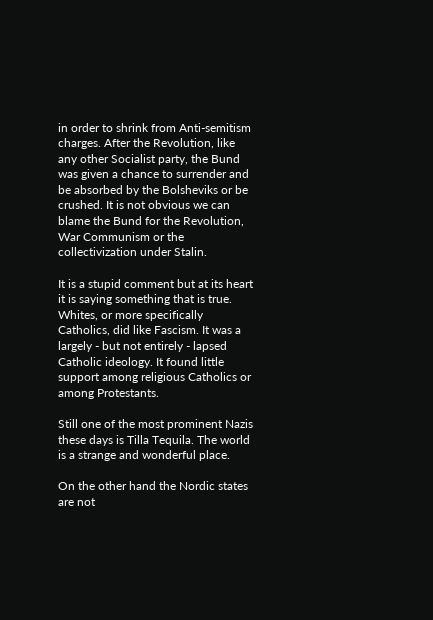in order to shrink from Anti-semitism charges. After the Revolution, like any other Socialist party, the Bund was given a chance to surrender and be absorbed by the Bolsheviks or be crushed. It is not obvious we can blame the Bund for the Revolution, War Communism or the collectivization under Stalin.

It is a stupid comment but at its heart it is saying something that is true. Whites, or more specifically Catholics, did like Fascism. It was a largely - but not entirely - lapsed Catholic ideology. It found little support among religious Catholics or among Protestants.

Still one of the most prominent Nazis these days is Tilla Tequila. The world is a strange and wonderful place.

On the other hand the Nordic states are not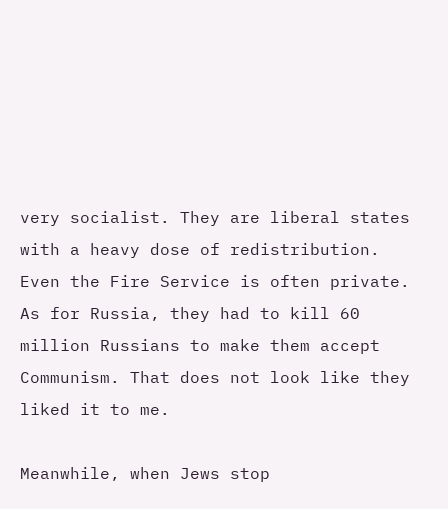very socialist. They are liberal states with a heavy dose of redistribution. Even the Fire Service is often private. As for Russia, they had to kill 60 million Russians to make them accept Communism. That does not look like they liked it to me.

Meanwhile, when Jews stop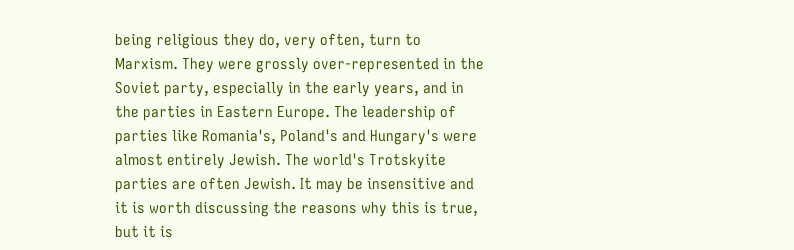being religious they do, very often, turn to Marxism. They were grossly over-represented in the Soviet party, especially in the early years, and in the parties in Eastern Europe. The leadership of parties like Romania's, Poland's and Hungary's were almost entirely Jewish. The world's Trotskyite parties are often Jewish. It may be insensitive and it is worth discussing the reasons why this is true, but it is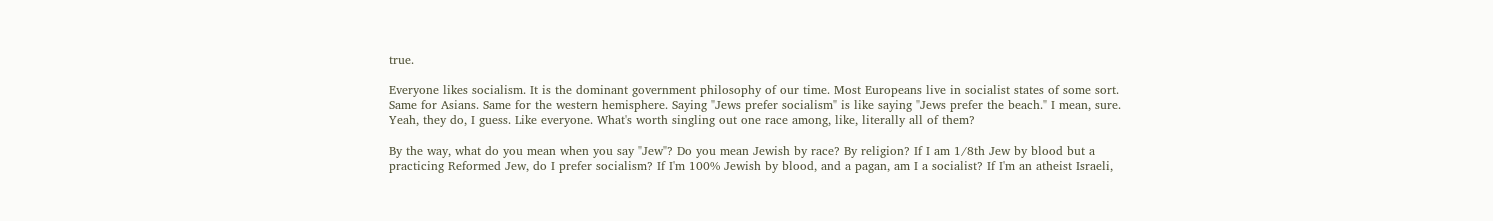true.

Everyone likes socialism. It is the dominant government philosophy of our time. Most Europeans live in socialist states of some sort. Same for Asians. Same for the western hemisphere. Saying "Jews prefer socialism" is like saying "Jews prefer the beach." I mean, sure. Yeah, they do, I guess. Like everyone. What's worth singling out one race among, like, literally all of them?

By the way, what do you mean when you say "Jew"? Do you mean Jewish by race? By religion? If I am 1/8th Jew by blood but a practicing Reformed Jew, do I prefer socialism? If I'm 100% Jewish by blood, and a pagan, am I a socialist? If I'm an atheist Israeli,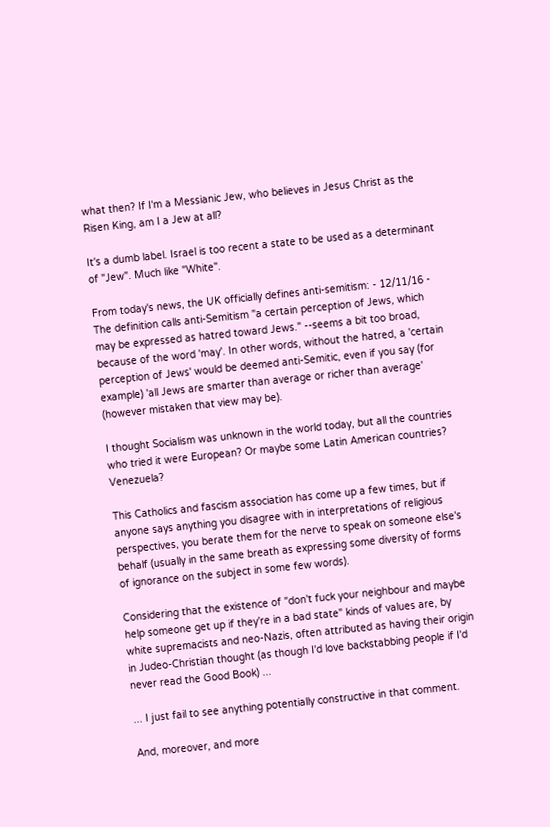what then? If I'm a Messianic Jew, who believes in Jesus Christ as the Risen King, am I a Jew at all?

It's a dumb label. Israel is too recent a state to be used as a determinant of "Jew". Much like "White".

From today's news, the UK officially defines anti-semitism: - 12/11/16 - The definition calls anti-Semitism "a certain perception of Jews, which may be expressed as hatred toward Jews." --seems a bit too broad, because of the word 'may'. In other words, without the hatred, a 'certain perception of Jews' would be deemed anti-Semitic, even if you say (for example) 'all Jews are smarter than average or richer than average' (however mistaken that view may be).

I thought Socialism was unknown in the world today, but all the countries who tried it were European? Or maybe some Latin American countries? Venezuela?

This Catholics and fascism association has come up a few times, but if anyone says anything you disagree with in interpretations of religious perspectives, you berate them for the nerve to speak on someone else's behalf (usually in the same breath as expressing some diversity of forms of ignorance on the subject in some few words).

Considering that the existence of "don't fuck your neighbour and maybe help someone get up if they're in a bad state" kinds of values are, by white supremacists and neo-Nazis, often attributed as having their origin in Judeo-Christian thought (as though I'd love backstabbing people if I'd never read the Good Book) ...

... I just fail to see anything potentially constructive in that comment.

And, moreover, and more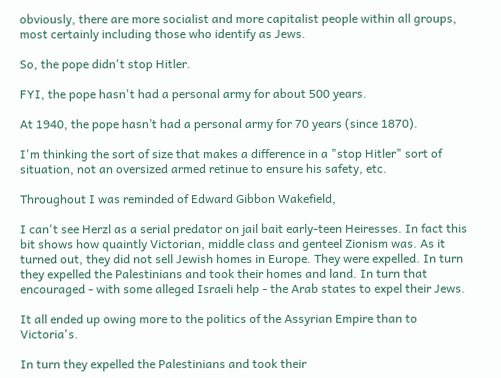obviously, there are more socialist and more capitalist people within all groups, most certainly including those who identify as Jews.

So, the pope didn't stop Hitler.

FYI, the pope hasn't had a personal army for about 500 years.

At 1940, the pope hasn’t had a personal army for 70 years (since 1870).

I'm thinking the sort of size that makes a difference in a "stop Hitler" sort of situation, not an oversized armed retinue to ensure his safety, etc.

Throughout I was reminded of Edward Gibbon Wakefield,

I can't see Herzl as a serial predator on jail bait early-teen Heiresses. In fact this bit shows how quaintly Victorian, middle class and genteel Zionism was. As it turned out, they did not sell Jewish homes in Europe. They were expelled. In turn they expelled the Palestinians and took their homes and land. In turn that encouraged - with some alleged Israeli help - the Arab states to expel their Jews.

It all ended up owing more to the politics of the Assyrian Empire than to Victoria's.

In turn they expelled the Palestinians and took their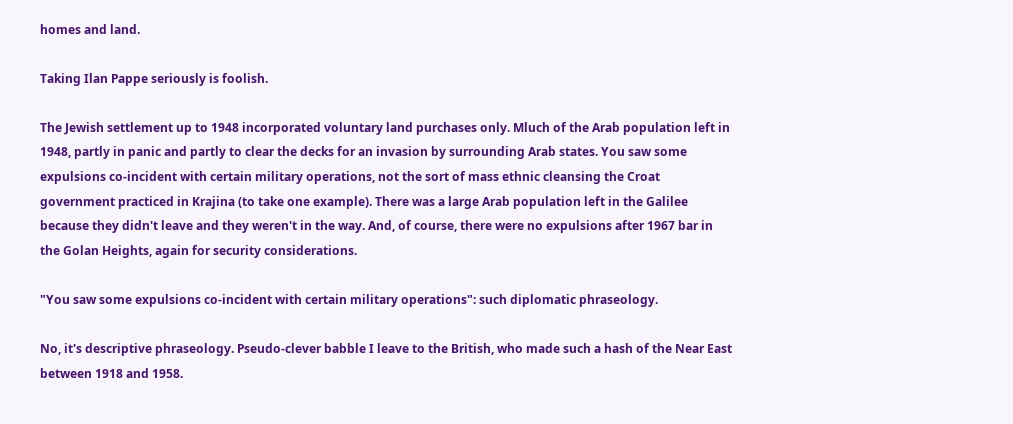homes and land.

Taking Ilan Pappe seriously is foolish.

The Jewish settlement up to 1948 incorporated voluntary land purchases only. Mluch of the Arab population left in 1948, partly in panic and partly to clear the decks for an invasion by surrounding Arab states. You saw some expulsions co-incident with certain military operations, not the sort of mass ethnic cleansing the Croat government practiced in Krajina (to take one example). There was a large Arab population left in the Galilee because they didn't leave and they weren't in the way. And, of course, there were no expulsions after 1967 bar in the Golan Heights, again for security considerations.

"You saw some expulsions co-incident with certain military operations": such diplomatic phraseology.

No, it's descriptive phraseology. Pseudo-clever babble I leave to the British, who made such a hash of the Near East between 1918 and 1958.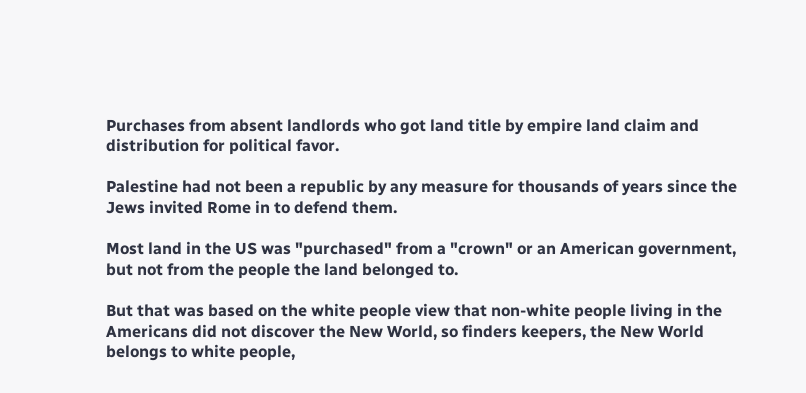Purchases from absent landlords who got land title by empire land claim and distribution for political favor.

Palestine had not been a republic by any measure for thousands of years since the Jews invited Rome in to defend them.

Most land in the US was "purchased" from a "crown" or an American government, but not from the people the land belonged to.

But that was based on the white people view that non-white people living in the Americans did not discover the New World, so finders keepers, the New World belongs to white people,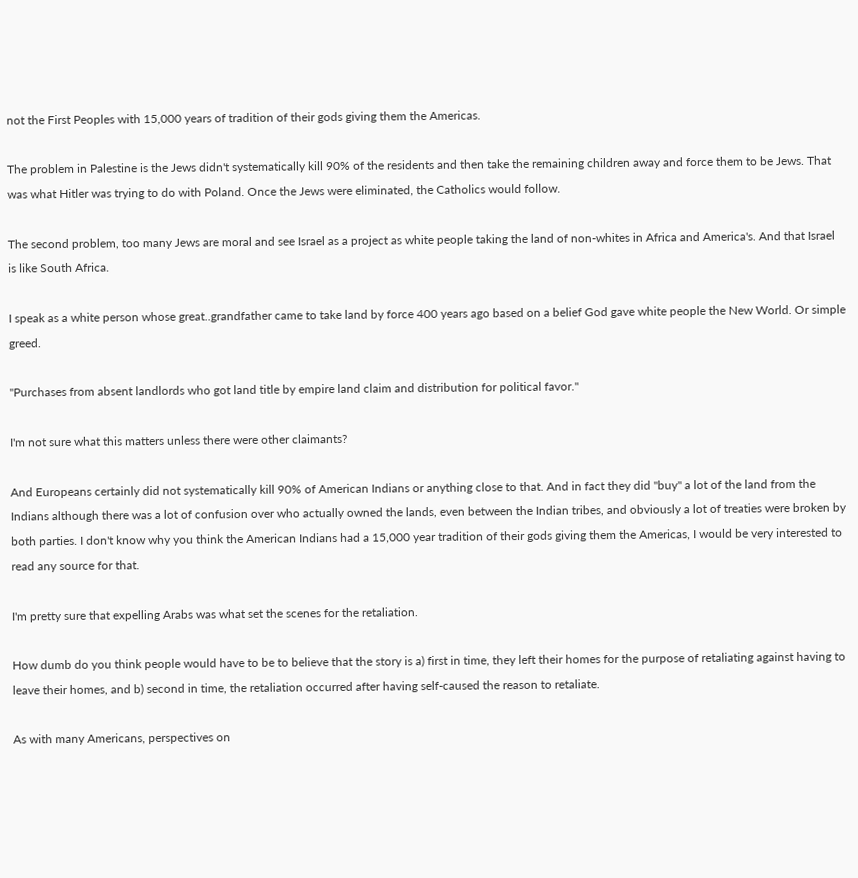not the First Peoples with 15,000 years of tradition of their gods giving them the Americas.

The problem in Palestine is the Jews didn't systematically kill 90% of the residents and then take the remaining children away and force them to be Jews. That was what Hitler was trying to do with Poland. Once the Jews were eliminated, the Catholics would follow.

The second problem, too many Jews are moral and see Israel as a project as white people taking the land of non-whites in Africa and America's. And that Israel is like South Africa.

I speak as a white person whose great..grandfather came to take land by force 400 years ago based on a belief God gave white people the New World. Or simple greed.

"Purchases from absent landlords who got land title by empire land claim and distribution for political favor."

I'm not sure what this matters unless there were other claimants?

And Europeans certainly did not systematically kill 90% of American Indians or anything close to that. And in fact they did "buy" a lot of the land from the Indians although there was a lot of confusion over who actually owned the lands, even between the Indian tribes, and obviously a lot of treaties were broken by both parties. I don't know why you think the American Indians had a 15,000 year tradition of their gods giving them the Americas, I would be very interested to read any source for that.

I'm pretty sure that expelling Arabs was what set the scenes for the retaliation.

How dumb do you think people would have to be to believe that the story is a) first in time, they left their homes for the purpose of retaliating against having to leave their homes, and b) second in time, the retaliation occurred after having self-caused the reason to retaliate.

As with many Americans, perspectives on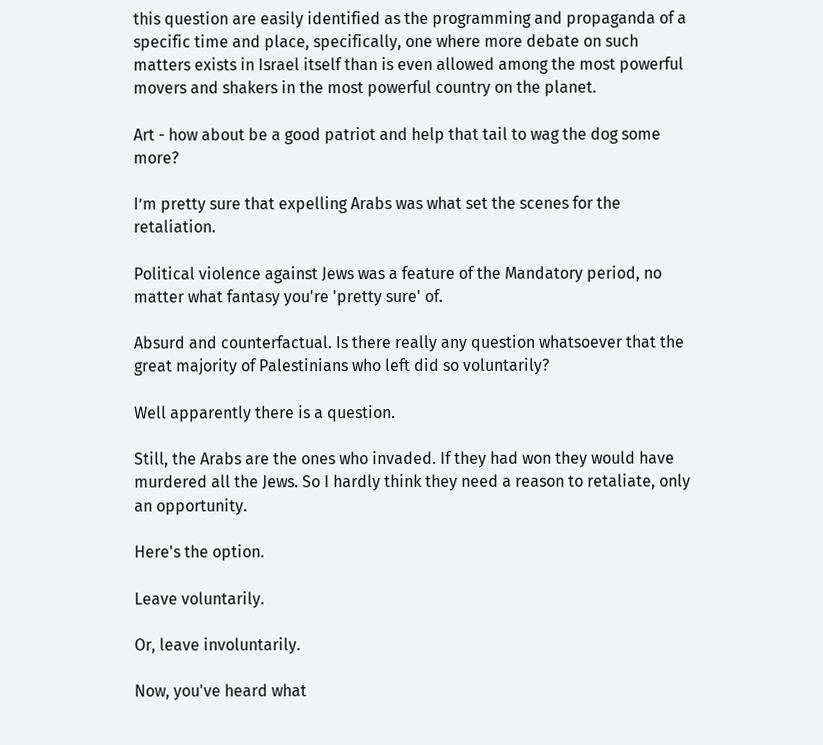this question are easily identified as the programming and propaganda of a specific time and place, specifically, one where more debate on such matters exists in Israel itself than is even allowed among the most powerful movers and shakers in the most powerful country on the planet.

Art - how about be a good patriot and help that tail to wag the dog some more?

I’m pretty sure that expelling Arabs was what set the scenes for the retaliation.

Political violence against Jews was a feature of the Mandatory period, no matter what fantasy you're 'pretty sure' of.

Absurd and counterfactual. Is there really any question whatsoever that the great majority of Palestinians who left did so voluntarily?

Well apparently there is a question.

Still, the Arabs are the ones who invaded. If they had won they would have murdered all the Jews. So I hardly think they need a reason to retaliate, only an opportunity.

Here's the option.

Leave voluntarily.

Or, leave involuntarily.

Now, you've heard what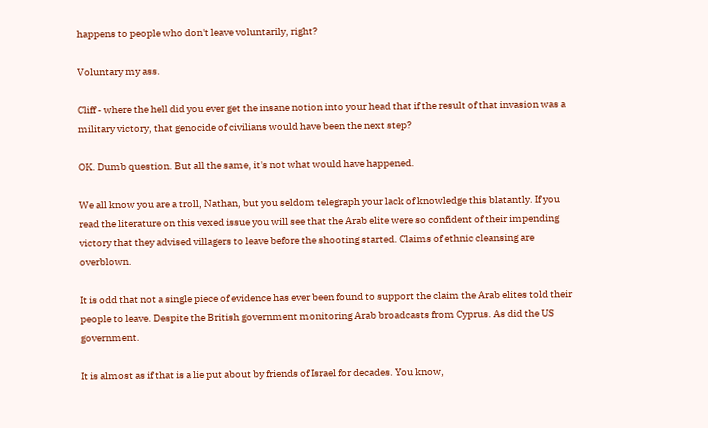happens to people who don't leave voluntarily, right?

Voluntary my ass.

Cliff - where the hell did you ever get the insane notion into your head that if the result of that invasion was a military victory, that genocide of civilians would have been the next step?

OK. Dumb question. But all the same, it's not what would have happened.

We all know you are a troll, Nathan, but you seldom telegraph your lack of knowledge this blatantly. If you read the literature on this vexed issue you will see that the Arab elite were so confident of their impending victory that they advised villagers to leave before the shooting started. Claims of ethnic cleansing are overblown.

It is odd that not a single piece of evidence has ever been found to support the claim the Arab elites told their people to leave. Despite the British government monitoring Arab broadcasts from Cyprus. As did the US government.

It is almost as if that is a lie put about by friends of Israel for decades. You know,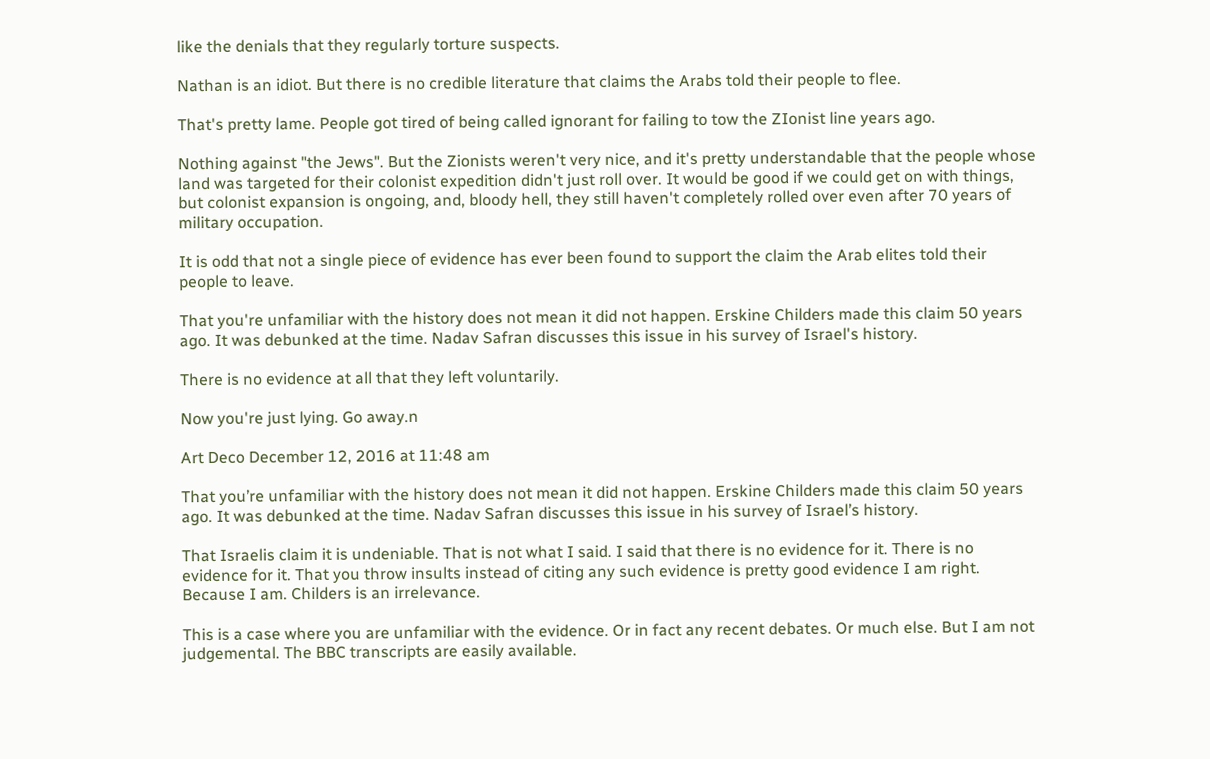like the denials that they regularly torture suspects.

Nathan is an idiot. But there is no credible literature that claims the Arabs told their people to flee.

That's pretty lame. People got tired of being called ignorant for failing to tow the ZIonist line years ago.

Nothing against "the Jews". But the Zionists weren't very nice, and it's pretty understandable that the people whose land was targeted for their colonist expedition didn't just roll over. It would be good if we could get on with things, but colonist expansion is ongoing, and, bloody hell, they still haven't completely rolled over even after 70 years of military occupation.

It is odd that not a single piece of evidence has ever been found to support the claim the Arab elites told their people to leave.

That you're unfamiliar with the history does not mean it did not happen. Erskine Childers made this claim 50 years ago. It was debunked at the time. Nadav Safran discusses this issue in his survey of Israel's history.

There is no evidence at all that they left voluntarily.

Now you're just lying. Go away.n

Art Deco December 12, 2016 at 11:48 am

That you’re unfamiliar with the history does not mean it did not happen. Erskine Childers made this claim 50 years ago. It was debunked at the time. Nadav Safran discusses this issue in his survey of Israel’s history.

That Israelis claim it is undeniable. That is not what I said. I said that there is no evidence for it. There is no evidence for it. That you throw insults instead of citing any such evidence is pretty good evidence I am right. Because I am. Childers is an irrelevance.

This is a case where you are unfamiliar with the evidence. Or in fact any recent debates. Or much else. But I am not judgemental. The BBC transcripts are easily available.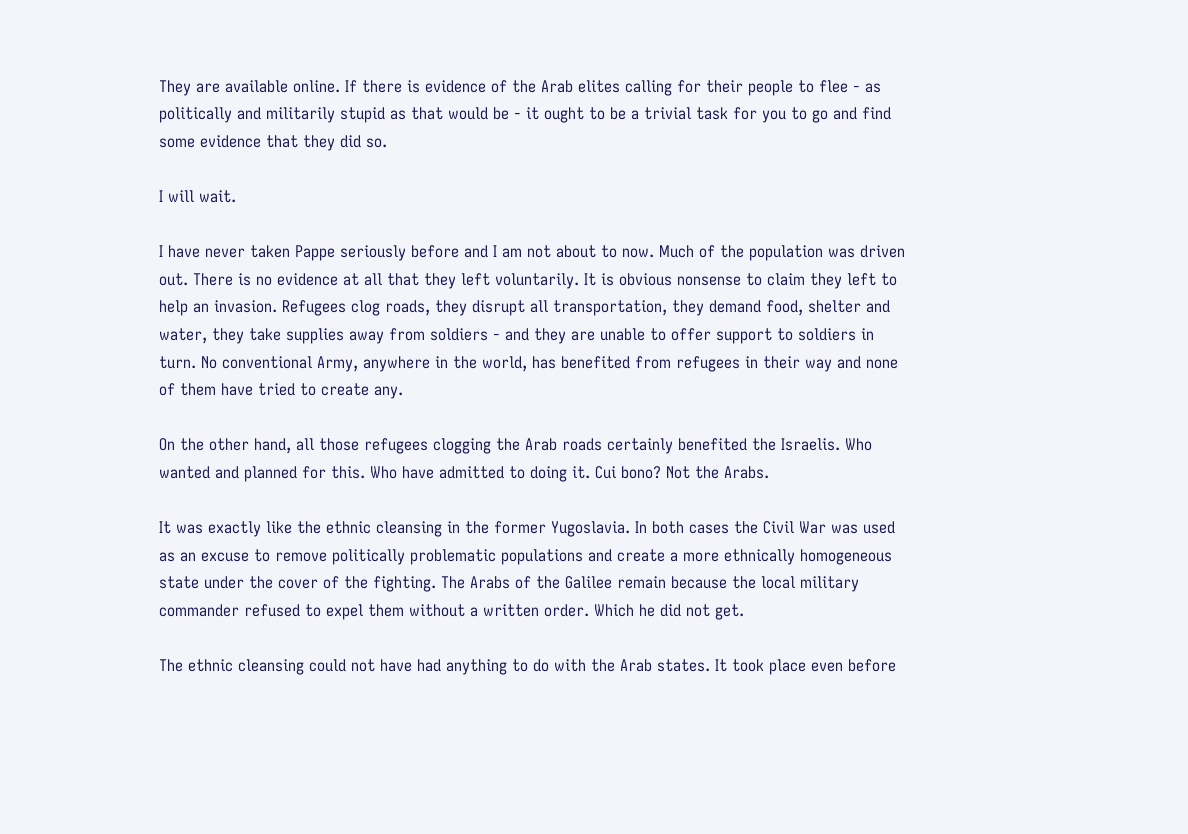They are available online. If there is evidence of the Arab elites calling for their people to flee - as politically and militarily stupid as that would be - it ought to be a trivial task for you to go and find some evidence that they did so.

I will wait.

I have never taken Pappe seriously before and I am not about to now. Much of the population was driven out. There is no evidence at all that they left voluntarily. It is obvious nonsense to claim they left to help an invasion. Refugees clog roads, they disrupt all transportation, they demand food, shelter and water, they take supplies away from soldiers - and they are unable to offer support to soldiers in turn. No conventional Army, anywhere in the world, has benefited from refugees in their way and none of them have tried to create any.

On the other hand, all those refugees clogging the Arab roads certainly benefited the Israelis. Who wanted and planned for this. Who have admitted to doing it. Cui bono? Not the Arabs.

It was exactly like the ethnic cleansing in the former Yugoslavia. In both cases the Civil War was used as an excuse to remove politically problematic populations and create a more ethnically homogeneous state under the cover of the fighting. The Arabs of the Galilee remain because the local military commander refused to expel them without a written order. Which he did not get.

The ethnic cleansing could not have had anything to do with the Arab states. It took place even before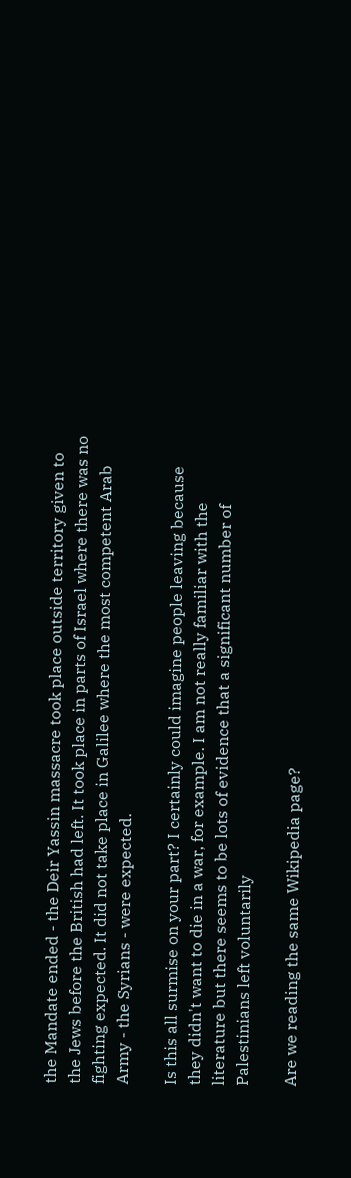the Mandate ended - the Deir Yassin massacre took place outside territory given to the Jews before the British had left. It took place in parts of Israel where there was no fighting expected. It did not take place in Galilee where the most competent Arab Army - the Syrians - were expected.

Is this all surmise on your part? I certainly could imagine people leaving because they didn't want to die in a war, for example. I am not really familiar with the literature but there seems to be lots of evidence that a significant number of Palestinians left voluntarily

Are we reading the same Wikipedia page?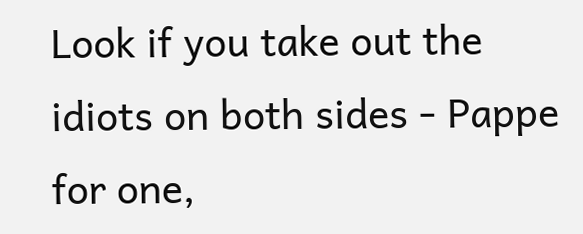Look if you take out the idiots on both sides - Pappe for one,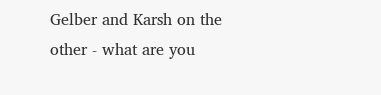Gelber and Karsh on the other - what are you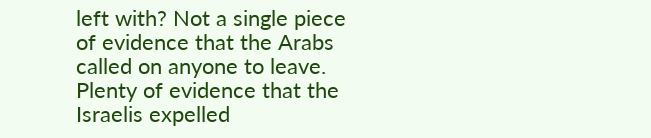left with? Not a single piece of evidence that the Arabs called on anyone to leave. Plenty of evidence that the Israelis expelled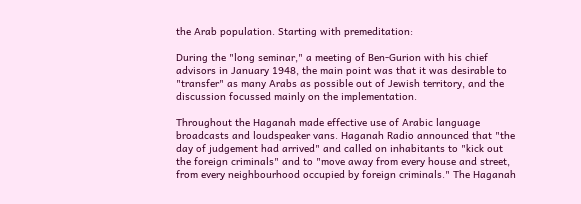the Arab population. Starting with premeditation:

During the "long seminar," a meeting of Ben-Gurion with his chief advisors in January 1948, the main point was that it was desirable to "transfer" as many Arabs as possible out of Jewish territory, and the discussion focussed mainly on the implementation.

Throughout the Haganah made effective use of Arabic language broadcasts and loudspeaker vans. Haganah Radio announced that "the day of judgement had arrived" and called on inhabitants to "kick out the foreign criminals" and to "move away from every house and street, from every neighbourhood occupied by foreign criminals." The Haganah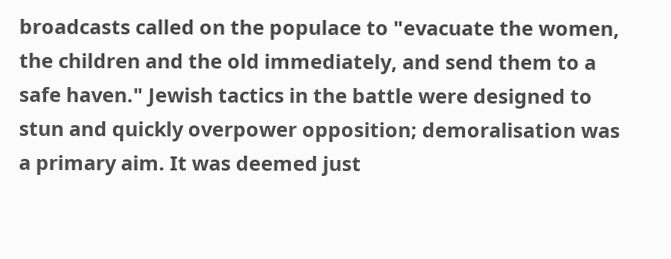broadcasts called on the populace to "evacuate the women, the children and the old immediately, and send them to a safe haven." Jewish tactics in the battle were designed to stun and quickly overpower opposition; demoralisation was a primary aim. It was deemed just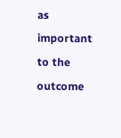as important to the outcome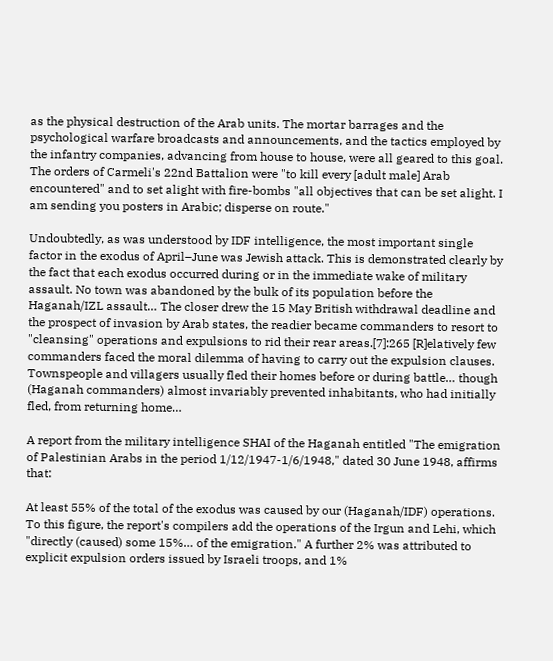as the physical destruction of the Arab units. The mortar barrages and the psychological warfare broadcasts and announcements, and the tactics employed by the infantry companies, advancing from house to house, were all geared to this goal. The orders of Carmeli's 22nd Battalion were "to kill every [adult male] Arab encountered" and to set alight with fire-bombs "all objectives that can be set alight. I am sending you posters in Arabic; disperse on route."

Undoubtedly, as was understood by IDF intelligence, the most important single factor in the exodus of April–June was Jewish attack. This is demonstrated clearly by the fact that each exodus occurred during or in the immediate wake of military assault. No town was abandoned by the bulk of its population before the Haganah/IZL assault… The closer drew the 15 May British withdrawal deadline and the prospect of invasion by Arab states, the readier became commanders to resort to "cleansing" operations and expulsions to rid their rear areas.[7]:265 [R]elatively few commanders faced the moral dilemma of having to carry out the expulsion clauses. Townspeople and villagers usually fled their homes before or during battle… though (Haganah commanders) almost invariably prevented inhabitants, who had initially fled, from returning home…

A report from the military intelligence SHAI of the Haganah entitled "The emigration of Palestinian Arabs in the period 1/12/1947-1/6/1948," dated 30 June 1948, affirms that:

At least 55% of the total of the exodus was caused by our (Haganah/IDF) operations. To this figure, the report's compilers add the operations of the Irgun and Lehi, which "directly (caused) some 15%… of the emigration." A further 2% was attributed to explicit expulsion orders issued by Israeli troops, and 1%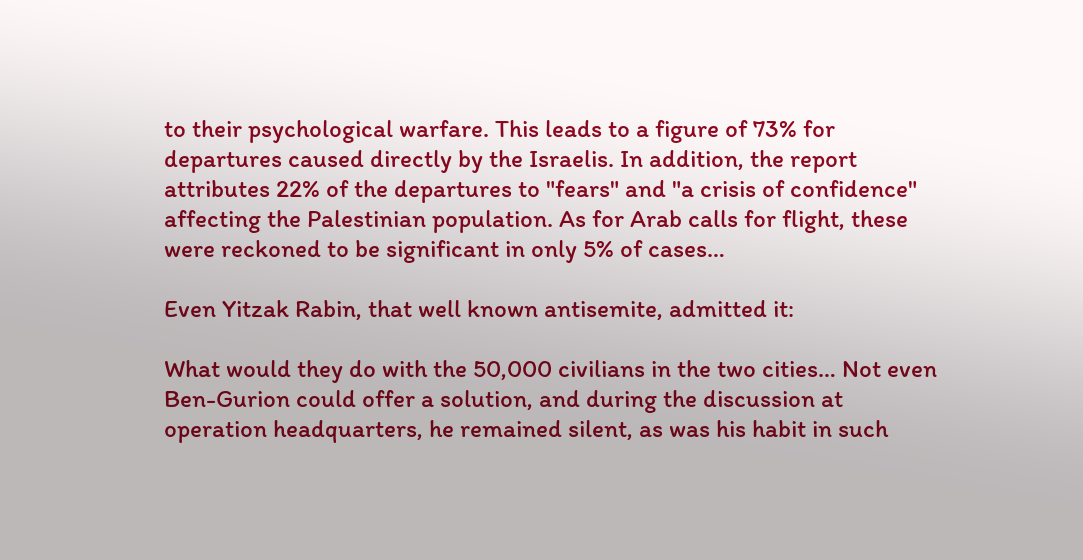to their psychological warfare. This leads to a figure of 73% for departures caused directly by the Israelis. In addition, the report attributes 22% of the departures to "fears" and "a crisis of confidence" affecting the Palestinian population. As for Arab calls for flight, these were reckoned to be significant in only 5% of cases…

Even Yitzak Rabin, that well known antisemite, admitted it:

What would they do with the 50,000 civilians in the two cities… Not even Ben-Gurion could offer a solution, and during the discussion at operation headquarters, he remained silent, as was his habit in such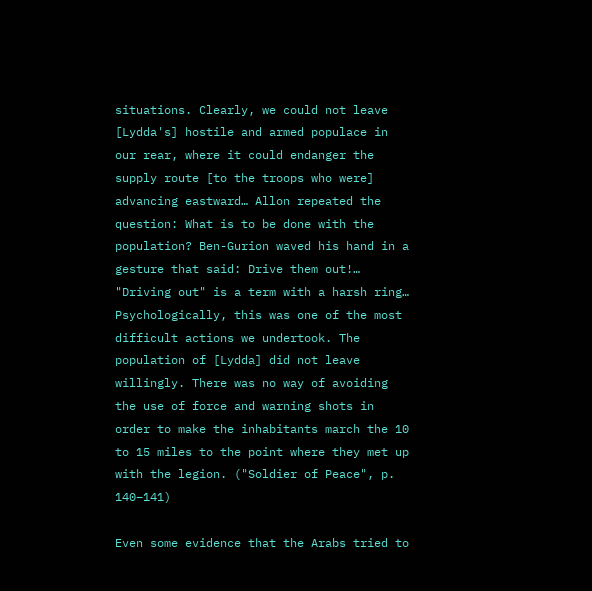situations. Clearly, we could not leave [Lydda's] hostile and armed populace in our rear, where it could endanger the supply route [to the troops who were] advancing eastward… Allon repeated the question: What is to be done with the population? Ben-Gurion waved his hand in a gesture that said: Drive them out!… "Driving out" is a term with a harsh ring… Psychologically, this was one of the most difficult actions we undertook. The population of [Lydda] did not leave willingly. There was no way of avoiding the use of force and warning shots in order to make the inhabitants march the 10 to 15 miles to the point where they met up with the legion. ("Soldier of Peace", p. 140–141)

Even some evidence that the Arabs tried to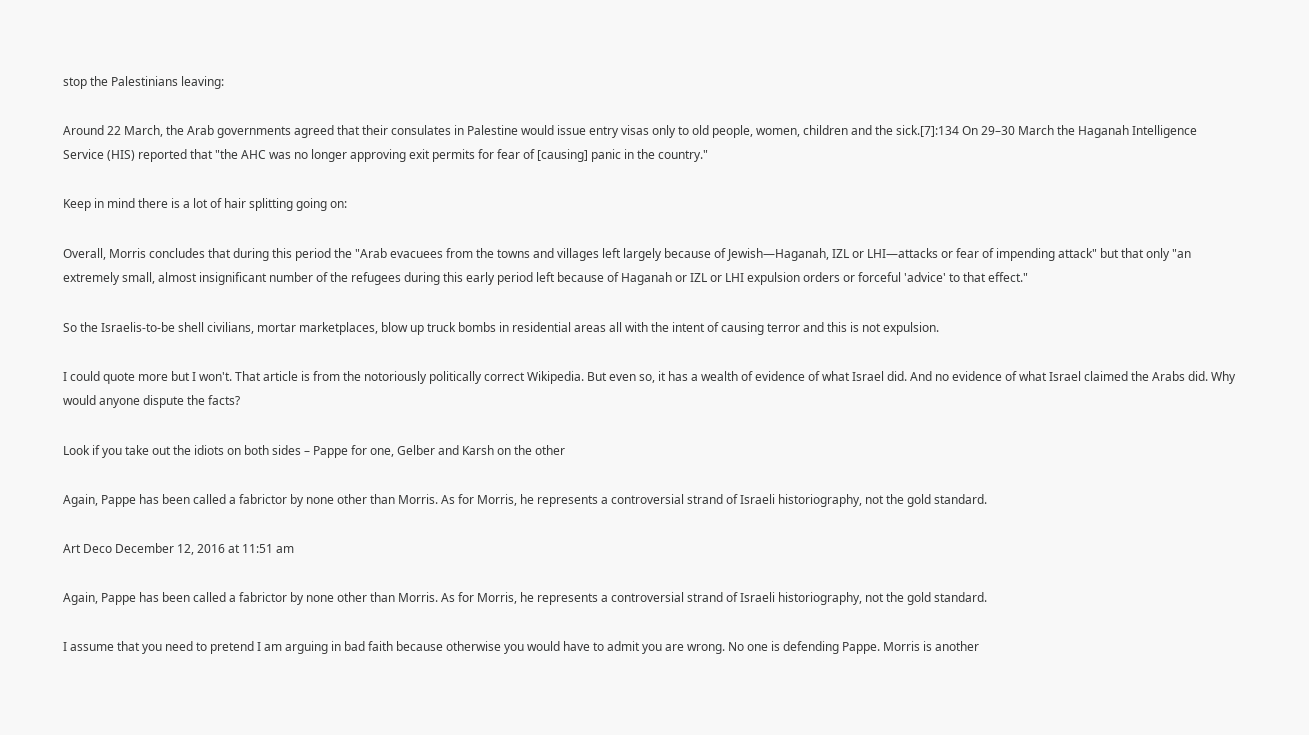stop the Palestinians leaving:

Around 22 March, the Arab governments agreed that their consulates in Palestine would issue entry visas only to old people, women, children and the sick.[7]:134 On 29–30 March the Haganah Intelligence Service (HIS) reported that "the AHC was no longer approving exit permits for fear of [causing] panic in the country."

Keep in mind there is a lot of hair splitting going on:

Overall, Morris concludes that during this period the "Arab evacuees from the towns and villages left largely because of Jewish—Haganah, IZL or LHI—attacks or fear of impending attack" but that only "an extremely small, almost insignificant number of the refugees during this early period left because of Haganah or IZL or LHI expulsion orders or forceful 'advice' to that effect."

So the Israelis-to-be shell civilians, mortar marketplaces, blow up truck bombs in residential areas all with the intent of causing terror and this is not expulsion.

I could quote more but I won't. That article is from the notoriously politically correct Wikipedia. But even so, it has a wealth of evidence of what Israel did. And no evidence of what Israel claimed the Arabs did. Why would anyone dispute the facts?

Look if you take out the idiots on both sides – Pappe for one, Gelber and Karsh on the other

Again, Pappe has been called a fabrictor by none other than Morris. As for Morris, he represents a controversial strand of Israeli historiography, not the gold standard.

Art Deco December 12, 2016 at 11:51 am

Again, Pappe has been called a fabrictor by none other than Morris. As for Morris, he represents a controversial strand of Israeli historiography, not the gold standard.

I assume that you need to pretend I am arguing in bad faith because otherwise you would have to admit you are wrong. No one is defending Pappe. Morris is another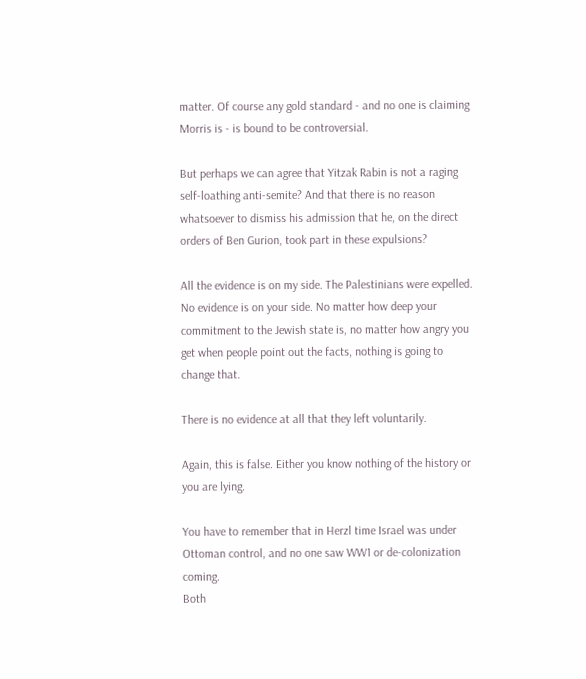matter. Of course any gold standard - and no one is claiming Morris is - is bound to be controversial.

But perhaps we can agree that Yitzak Rabin is not a raging self-loathing anti-semite? And that there is no reason whatsoever to dismiss his admission that he, on the direct orders of Ben Gurion, took part in these expulsions?

All the evidence is on my side. The Palestinians were expelled. No evidence is on your side. No matter how deep your commitment to the Jewish state is, no matter how angry you get when people point out the facts, nothing is going to change that.

There is no evidence at all that they left voluntarily.

Again, this is false. Either you know nothing of the history or you are lying.

You have to remember that in Herzl time Israel was under Ottoman control, and no one saw WW1 or de-colonization coming.
Both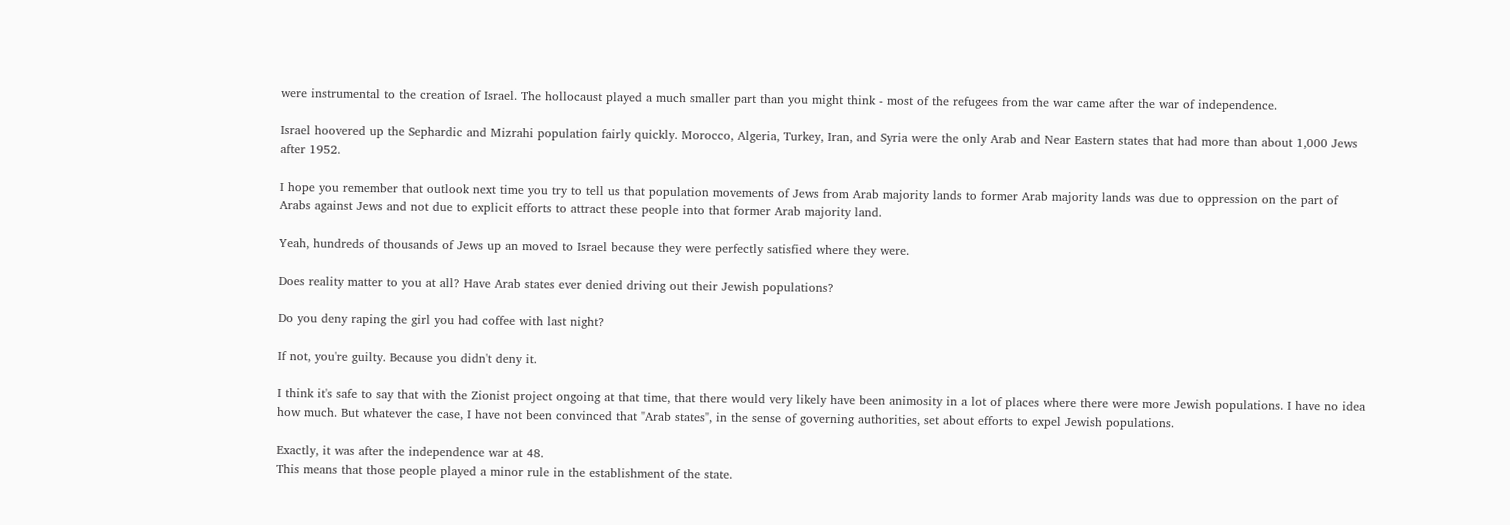were instrumental to the creation of Israel. The hollocaust played a much smaller part than you might think - most of the refugees from the war came after the war of independence.

Israel hoovered up the Sephardic and Mizrahi population fairly quickly. Morocco, Algeria, Turkey, Iran, and Syria were the only Arab and Near Eastern states that had more than about 1,000 Jews after 1952.

I hope you remember that outlook next time you try to tell us that population movements of Jews from Arab majority lands to former Arab majority lands was due to oppression on the part of Arabs against Jews and not due to explicit efforts to attract these people into that former Arab majority land.

Yeah, hundreds of thousands of Jews up an moved to Israel because they were perfectly satisfied where they were.

Does reality matter to you at all? Have Arab states ever denied driving out their Jewish populations?

Do you deny raping the girl you had coffee with last night?

If not, you're guilty. Because you didn't deny it.

I think it's safe to say that with the Zionist project ongoing at that time, that there would very likely have been animosity in a lot of places where there were more Jewish populations. I have no idea how much. But whatever the case, I have not been convinced that "Arab states", in the sense of governing authorities, set about efforts to expel Jewish populations.

Exactly, it was after the independence war at 48.
This means that those people played a minor rule in the establishment of the state.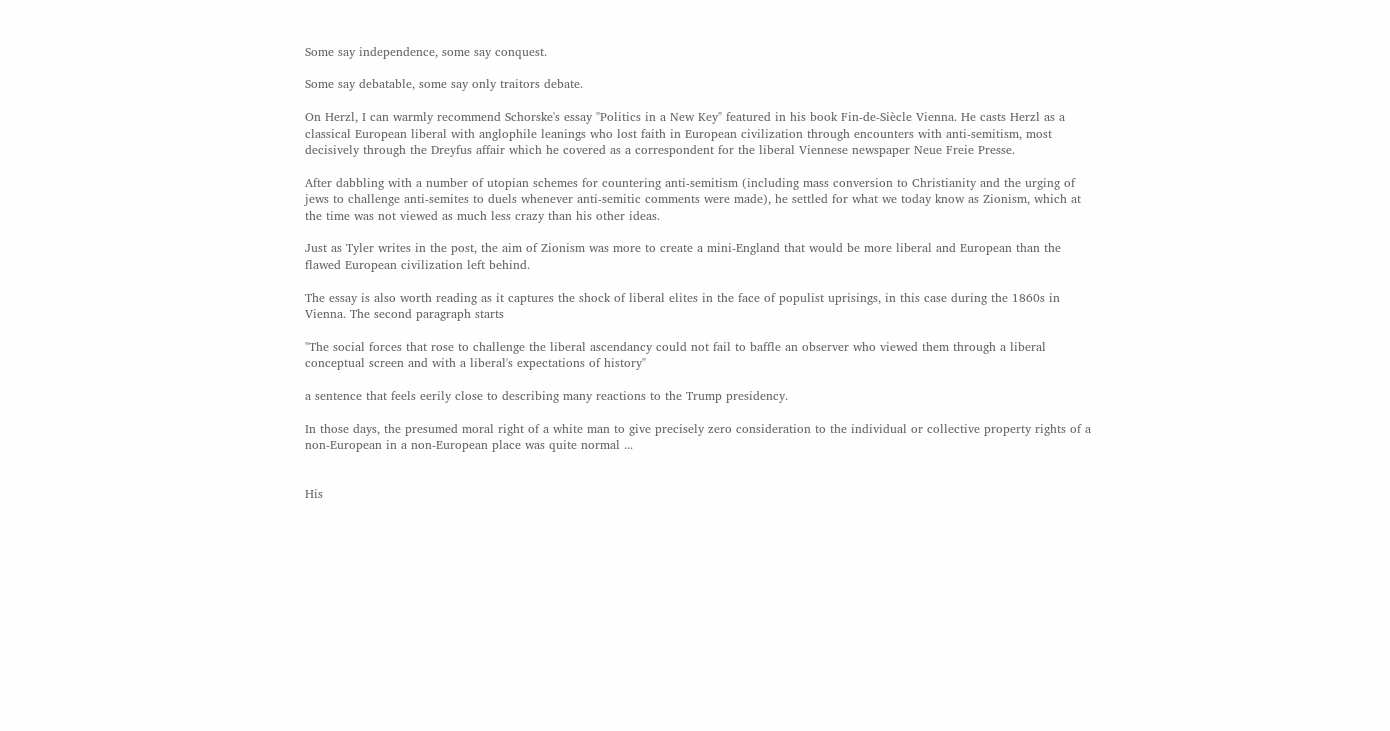Some say independence, some say conquest.

Some say debatable, some say only traitors debate.

On Herzl, I can warmly recommend Schorske's essay "Politics in a New Key" featured in his book Fin-de-Siècle Vienna. He casts Herzl as a classical European liberal with anglophile leanings who lost faith in European civilization through encounters with anti-semitism, most decisively through the Dreyfus affair which he covered as a correspondent for the liberal Viennese newspaper Neue Freie Presse.

After dabbling with a number of utopian schemes for countering anti-semitism (including mass conversion to Christianity and the urging of jews to challenge anti-semites to duels whenever anti-semitic comments were made), he settled for what we today know as Zionism, which at the time was not viewed as much less crazy than his other ideas.

Just as Tyler writes in the post, the aim of Zionism was more to create a mini-England that would be more liberal and European than the flawed European civilization left behind.

The essay is also worth reading as it captures the shock of liberal elites in the face of populist uprisings, in this case during the 1860s in Vienna. The second paragraph starts

"The social forces that rose to challenge the liberal ascendancy could not fail to baffle an observer who viewed them through a liberal conceptual screen and with a liberal's expectations of history"

a sentence that feels eerily close to describing many reactions to the Trump presidency.

In those days, the presumed moral right of a white man to give precisely zero consideration to the individual or collective property rights of a non-European in a non-European place was quite normal ...


His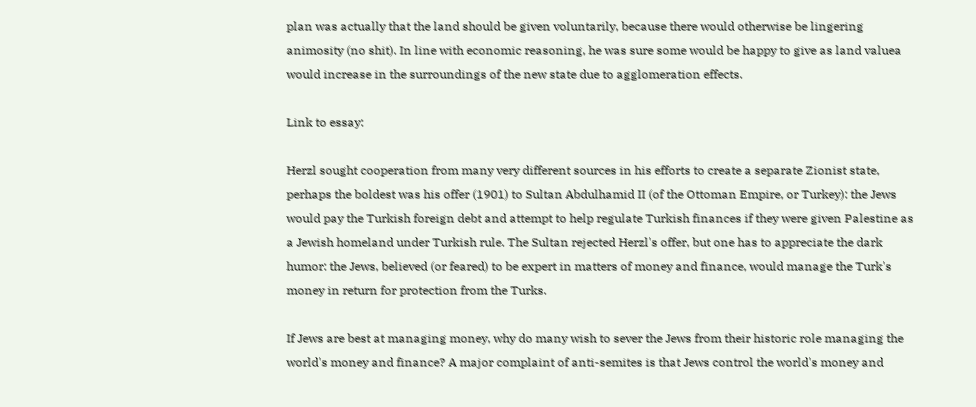plan was actually that the land should be given voluntarily, because there would otherwise be lingering animosity (no shit). In line with economic reasoning, he was sure some would be happy to give as land valuea would increase in the surroundings of the new state due to agglomeration effects.

Link to essay:

Herzl sought cooperation from many very different sources in his efforts to create a separate Zionist state, perhaps the boldest was his offer (1901) to Sultan Abdulhamid II (of the Ottoman Empire, or Turkey): the Jews would pay the Turkish foreign debt and attempt to help regulate Turkish finances if they were given Palestine as a Jewish homeland under Turkish rule. The Sultan rejected Herzl's offer, but one has to appreciate the dark humor: the Jews, believed (or feared) to be expert in matters of money and finance, would manage the Turk's money in return for protection from the Turks.

If Jews are best at managing money, why do many wish to sever the Jews from their historic role managing the world's money and finance? A major complaint of anti-semites is that Jews control the world's money and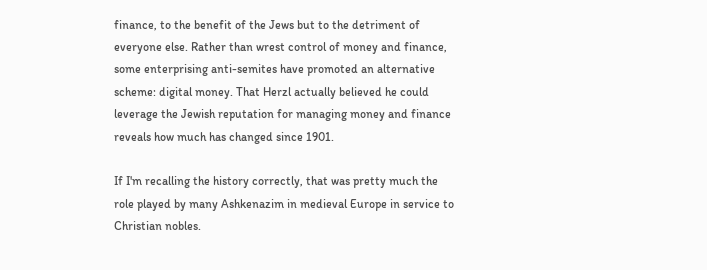finance, to the benefit of the Jews but to the detriment of everyone else. Rather than wrest control of money and finance, some enterprising anti-semites have promoted an alternative scheme: digital money. That Herzl actually believed he could leverage the Jewish reputation for managing money and finance reveals how much has changed since 1901.

If I'm recalling the history correctly, that was pretty much the role played by many Ashkenazim in medieval Europe in service to Christian nobles.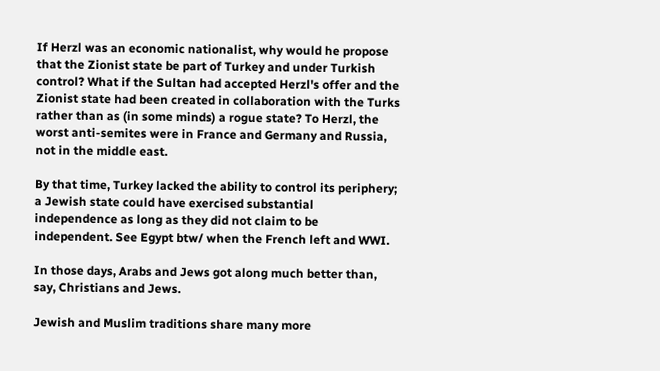If Herzl was an economic nationalist, why would he propose that the Zionist state be part of Turkey and under Turkish control? What if the Sultan had accepted Herzl's offer and the Zionist state had been created in collaboration with the Turks rather than as (in some minds) a rogue state? To Herzl, the worst anti-semites were in France and Germany and Russia, not in the middle east.

By that time, Turkey lacked the ability to control its periphery; a Jewish state could have exercised substantial independence as long as they did not claim to be independent. See Egypt btw/ when the French left and WWI.

In those days, Arabs and Jews got along much better than, say, Christians and Jews.

Jewish and Muslim traditions share many more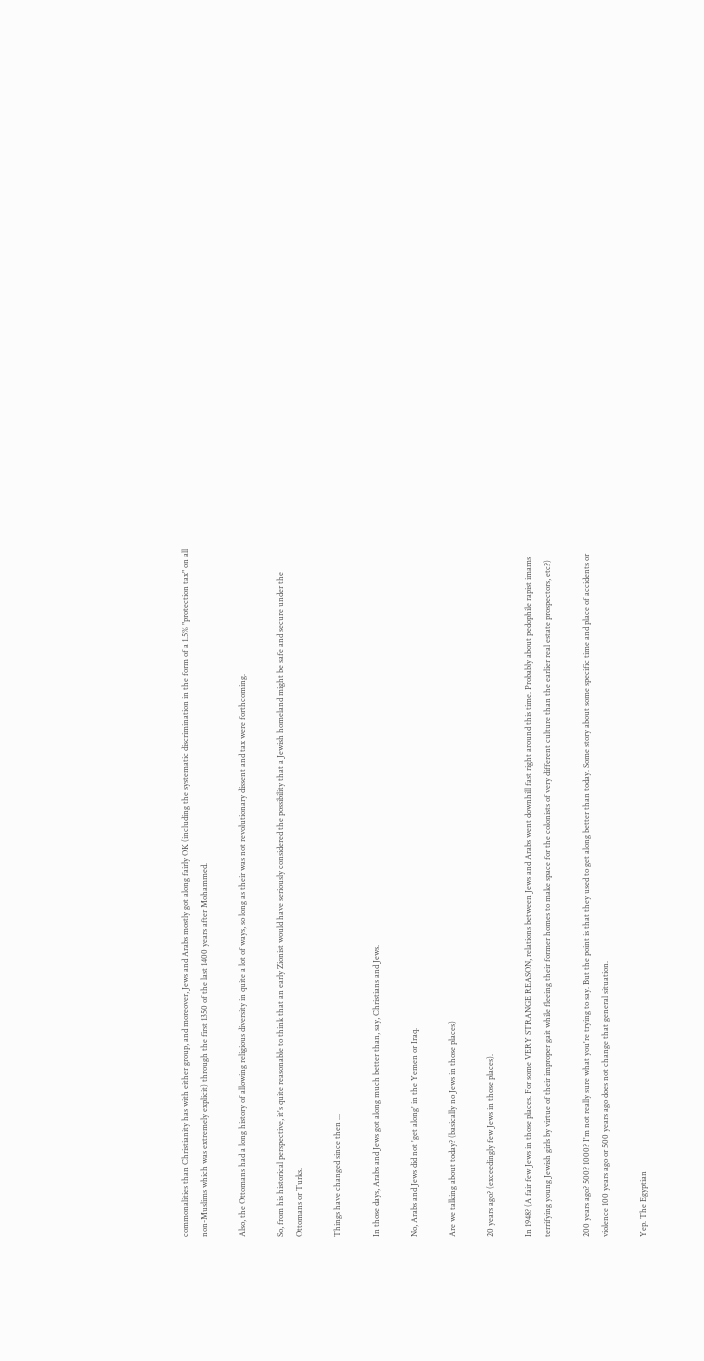commonalities than Christianity has with either group, and moreover, Jews and Arabs mostly got along fairly OK (including the systematic discrimination in the form of a 1.5% "protection tax" on all non-Muslims which was extremely explicit) through the first 1350 of the last 1400 years after Mohammed.

Also, the Ottomans had a long history of allowing religious diversity in quite a lot of ways, so long as their was not revolutionary dissent and tax were forthcoming.

So, from his historical perspective, it's quite reasonable to think that an early Zionist would have seriously considered the possibility that a Jewish homeland might be safe and secure under the Ottomans or Turks.

Things have changed since then ...

In those days, Arabs and Jews got along much better than, say, Christians and Jews.

No, Arabs and Jews did not 'get along' in the Yemen or Iraq.

Are we talking about today? (basically no Jews in those places)

20 years ago? (exceedingly few Jews in those places).

In 1948? (A fair few Jews in those places. For some VERY STRANGE REASON, relations between Jews and Arabs went downhill fast right around this time. Probably about pedophile rapist imams terrifying young Jewish girls by virtue of their improper gait while fleeing their former homes to make space for the colonists of very different culture than the earlier real estate prospectors, etc?)

200 years ago? 500? 1000? I'm not really sure what you're trying to say. But the point is that they used to get along better than today. Some story about some specific time and place of accidents or violence 100 years ago or 500 years ago does not change that general situation.

Yep. The Egyptian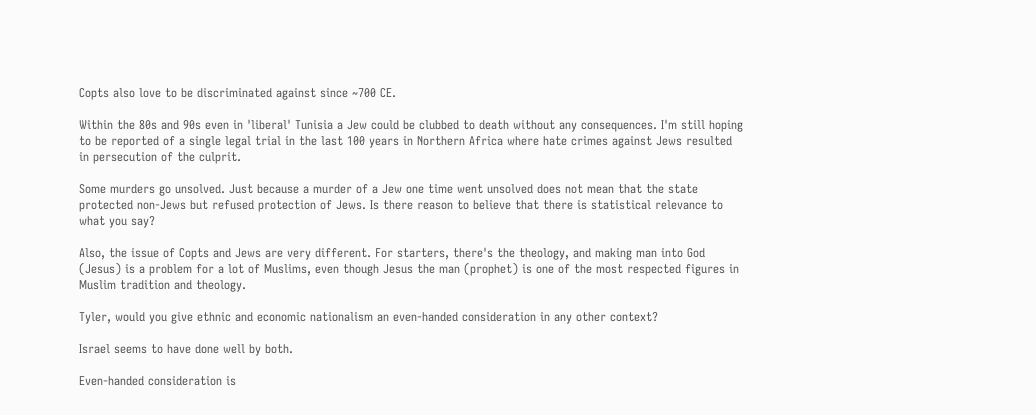Copts also love to be discriminated against since ~700 CE.

Within the 80s and 90s even in 'liberal' Tunisia a Jew could be clubbed to death without any consequences. I'm still hoping to be reported of a single legal trial in the last 100 years in Northern Africa where hate crimes against Jews resulted in persecution of the culprit.

Some murders go unsolved. Just because a murder of a Jew one time went unsolved does not mean that the state protected non-Jews but refused protection of Jews. Is there reason to believe that there is statistical relevance to what you say?

Also, the issue of Copts and Jews are very different. For starters, there's the theology, and making man into God (Jesus) is a problem for a lot of Muslims, even though Jesus the man (prophet) is one of the most respected figures in Muslim tradition and theology.

Tyler, would you give ethnic and economic nationalism an even-handed consideration in any other context?

Israel seems to have done well by both.

Even-handed consideration is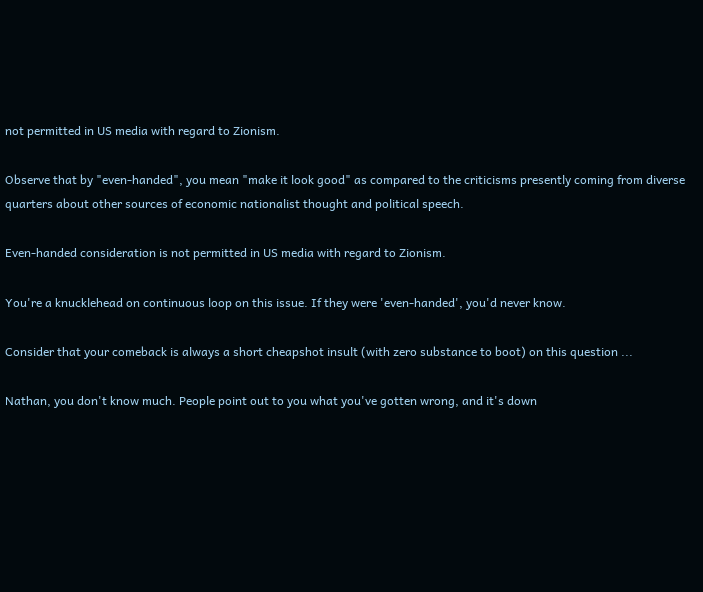not permitted in US media with regard to Zionism.

Observe that by "even-handed", you mean "make it look good" as compared to the criticisms presently coming from diverse quarters about other sources of economic nationalist thought and political speech.

Even-handed consideration is not permitted in US media with regard to Zionism.

You're a knucklehead on continuous loop on this issue. If they were 'even-handed', you'd never know.

Consider that your comeback is always a short cheapshot insult (with zero substance to boot) on this question ...

Nathan, you don't know much. People point out to you what you've gotten wrong, and it's down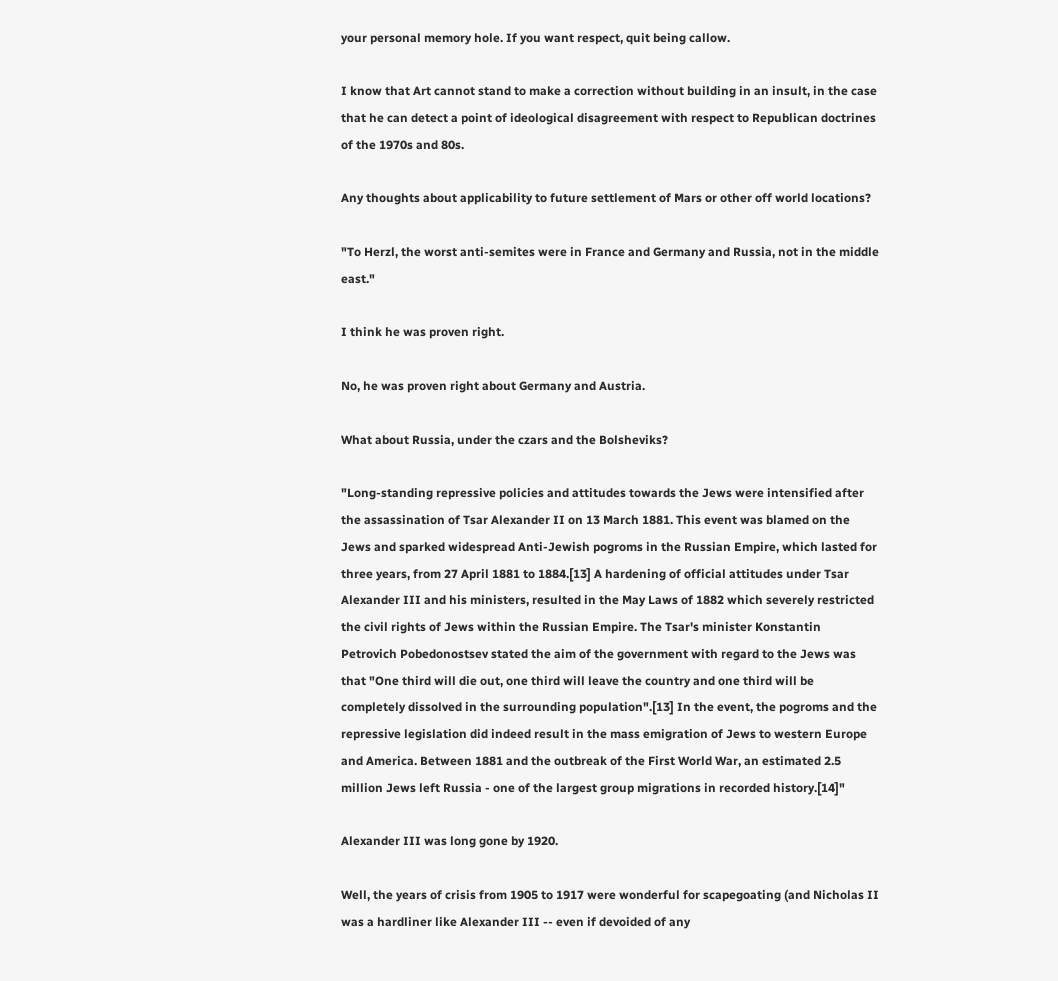your personal memory hole. If you want respect, quit being callow.

I know that Art cannot stand to make a correction without building in an insult, in the case that he can detect a point of ideological disagreement with respect to Republican doctrines of the 1970s and 80s.

Any thoughts about applicability to future settlement of Mars or other off world locations?

"To Herzl, the worst anti-semites were in France and Germany and Russia, not in the middle east."

I think he was proven right.

No, he was proven right about Germany and Austria.

What about Russia, under the czars and the Bolsheviks?

"Long-standing repressive policies and attitudes towards the Jews were intensified after the assassination of Tsar Alexander II on 13 March 1881. This event was blamed on the Jews and sparked widespread Anti-Jewish pogroms in the Russian Empire, which lasted for three years, from 27 April 1881 to 1884.[13] A hardening of official attitudes under Tsar Alexander III and his ministers, resulted in the May Laws of 1882 which severely restricted the civil rights of Jews within the Russian Empire. The Tsar's minister Konstantin Petrovich Pobedonostsev stated the aim of the government with regard to the Jews was that "One third will die out, one third will leave the country and one third will be completely dissolved in the surrounding population".[13] In the event, the pogroms and the repressive legislation did indeed result in the mass emigration of Jews to western Europe and America. Between 1881 and the outbreak of the First World War, an estimated 2.5 million Jews left Russia - one of the largest group migrations in recorded history.[14]"

Alexander III was long gone by 1920.

Well, the years of crisis from 1905 to 1917 were wonderful for scapegoating (and Nicholas II was a hardliner like Alexander III -- even if devoided of any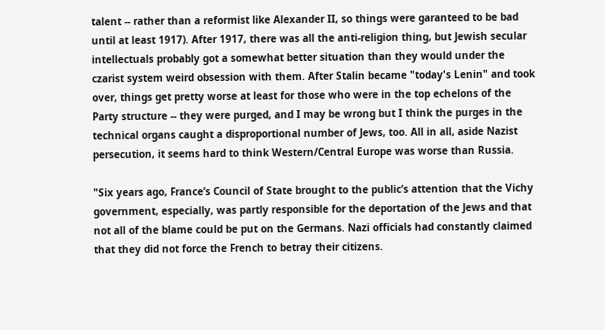talent -- rather than a reformist like Alexander II, so things were garanteed to be bad until at least 1917). After 1917, there was all the anti-religion thing, but Jewish secular intellectuals probably got a somewhat better situation than they would under the czarist system weird obsession with them. After Stalin became "today's Lenin" and took over, things get pretty worse at least for those who were in the top echelons of the Party structure -- they were purged, and I may be wrong but I think the purges in the technical organs caught a disproportional number of Jews, too. All in all, aside Nazist persecution, it seems hard to think Western/Central Europe was worse than Russia.

"Six years ago, France’s Council of State brought to the public’s attention that the Vichy government, especially, was partly responsible for the deportation of the Jews and that not all of the blame could be put on the Germans. Nazi officials had constantly claimed that they did not force the French to betray their citizens.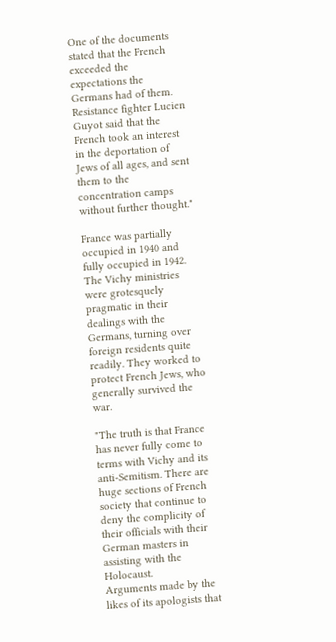One of the documents stated that the French exceeded the expectations the Germans had of them. Resistance fighter Lucien Guyot said that the French took an interest in the deportation of Jews of all ages, and sent them to the concentration camps without further thought."

France was partially occupied in 1940 and fully occupied in 1942. The Vichy ministries were grotesquely pragmatic in their dealings with the Germans, turning over foreign residents quite readily. They worked to protect French Jews, who generally survived the war.

"The truth is that France has never fully come to terms with Vichy and its anti-Semitism. There are huge sections of French society that continue to deny the complicity of their officials with their German masters in assisting with the Holocaust.
Arguments made by the likes of its apologists that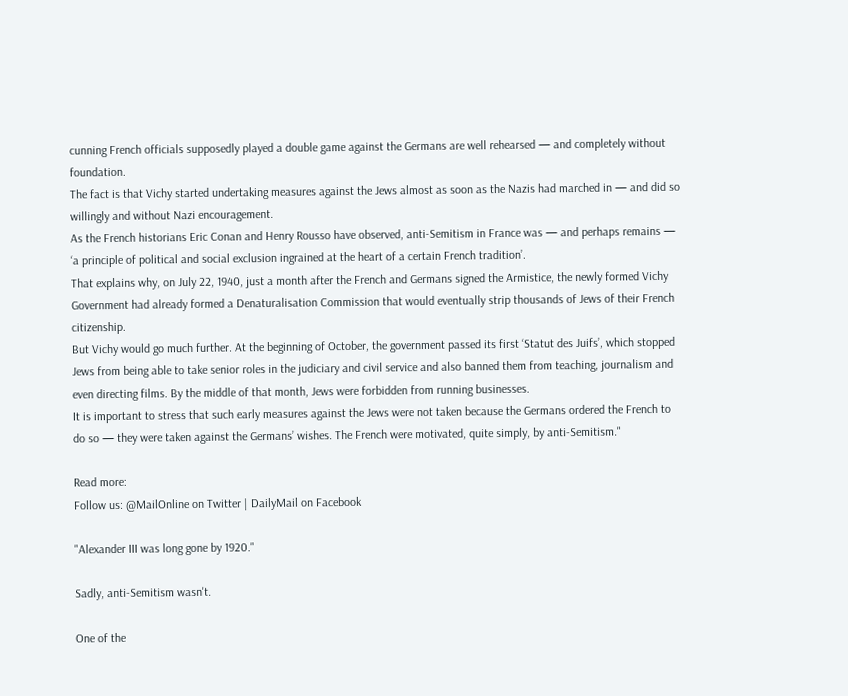cunning French officials supposedly played a double game against the Germans are well rehearsed — and completely without foundation.
The fact is that Vichy started undertaking measures against the Jews almost as soon as the Nazis had marched in — and did so willingly and without Nazi encouragement.
As the French historians Eric Conan and Henry Rousso have observed, anti-Semitism in France was — and perhaps remains — ‘a principle of political and social exclusion ingrained at the heart of a certain French tradition’.
That explains why, on July 22, 1940, just a month after the French and Germans signed the Armistice, the newly formed Vichy Government had already formed a Denaturalisation Commission that would eventually strip thousands of Jews of their French citizenship.
But Vichy would go much further. At the beginning of October, the government passed its first ‘Statut des Juifs’, which stopped Jews from being able to take senior roles in the judiciary and civil service and also banned them from teaching, journalism and even directing films. By the middle of that month, Jews were forbidden from running businesses.
It is important to stress that such early measures against the Jews were not taken because the Germans ordered the French to do so — they were taken against the Germans’ wishes. The French were motivated, quite simply, by anti-Semitism."

Read more:
Follow us: @MailOnline on Twitter | DailyMail on Facebook

"Alexander III was long gone by 1920."

Sadly, anti-Semitism wasn't.

One of the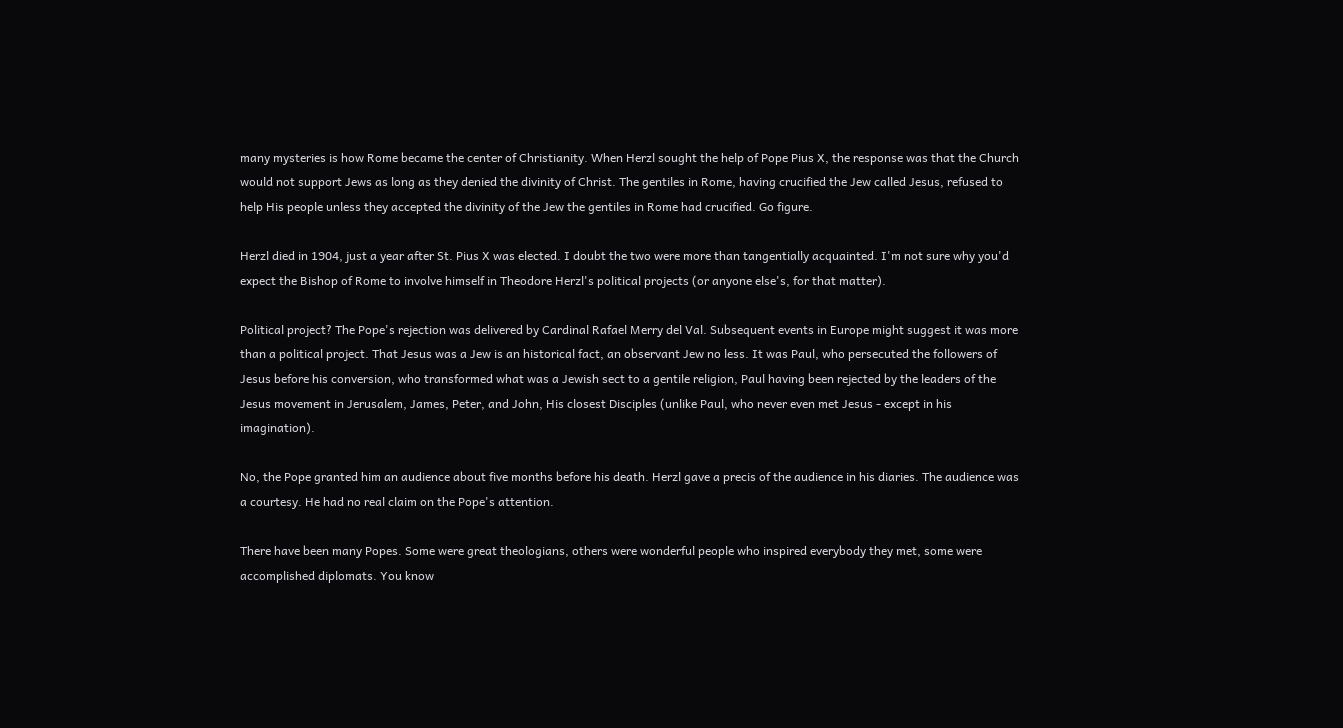many mysteries is how Rome became the center of Christianity. When Herzl sought the help of Pope Pius X, the response was that the Church would not support Jews as long as they denied the divinity of Christ. The gentiles in Rome, having crucified the Jew called Jesus, refused to help His people unless they accepted the divinity of the Jew the gentiles in Rome had crucified. Go figure.

Herzl died in 1904, just a year after St. Pius X was elected. I doubt the two were more than tangentially acquainted. I'm not sure why you'd expect the Bishop of Rome to involve himself in Theodore Herzl's political projects (or anyone else's, for that matter).

Political project? The Pope's rejection was delivered by Cardinal Rafael Merry del Val. Subsequent events in Europe might suggest it was more than a political project. That Jesus was a Jew is an historical fact, an observant Jew no less. It was Paul, who persecuted the followers of Jesus before his conversion, who transformed what was a Jewish sect to a gentile religion, Paul having been rejected by the leaders of the Jesus movement in Jerusalem, James, Peter, and John, His closest Disciples (unlike Paul, who never even met Jesus - except in his imagination).

No, the Pope granted him an audience about five months before his death. Herzl gave a precis of the audience in his diaries. The audience was a courtesy. He had no real claim on the Pope's attention.

There have been many Popes. Some were great theologians, others were wonderful people who inspired everybody they met, some were accomplished diplomats. You know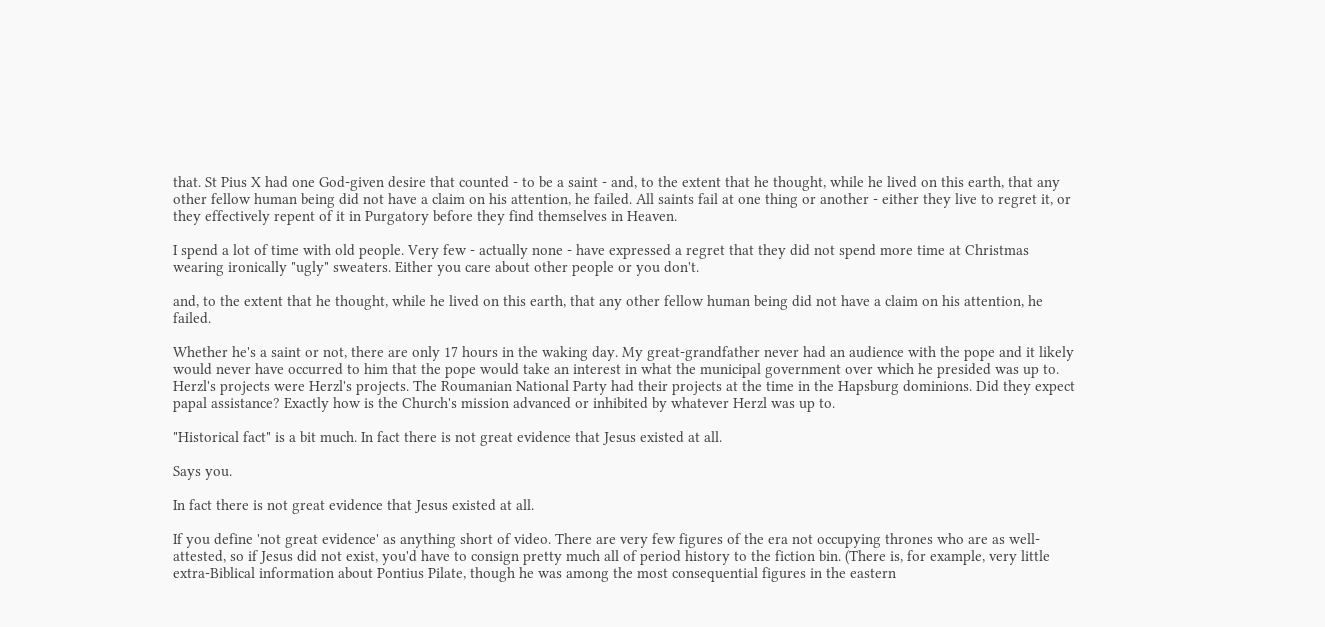that. St Pius X had one God-given desire that counted - to be a saint - and, to the extent that he thought, while he lived on this earth, that any other fellow human being did not have a claim on his attention, he failed. All saints fail at one thing or another - either they live to regret it, or they effectively repent of it in Purgatory before they find themselves in Heaven.

I spend a lot of time with old people. Very few - actually none - have expressed a regret that they did not spend more time at Christmas wearing ironically "ugly" sweaters. Either you care about other people or you don't.

and, to the extent that he thought, while he lived on this earth, that any other fellow human being did not have a claim on his attention, he failed.

Whether he's a saint or not, there are only 17 hours in the waking day. My great-grandfather never had an audience with the pope and it likely would never have occurred to him that the pope would take an interest in what the municipal government over which he presided was up to. Herzl's projects were Herzl's projects. The Roumanian National Party had their projects at the time in the Hapsburg dominions. Did they expect papal assistance? Exactly how is the Church's mission advanced or inhibited by whatever Herzl was up to.

"Historical fact" is a bit much. In fact there is not great evidence that Jesus existed at all.

Says you.

In fact there is not great evidence that Jesus existed at all.

If you define 'not great evidence' as anything short of video. There are very few figures of the era not occupying thrones who are as well-attested, so if Jesus did not exist, you'd have to consign pretty much all of period history to the fiction bin. (There is, for example, very little extra-Biblical information about Pontius Pilate, though he was among the most consequential figures in the eastern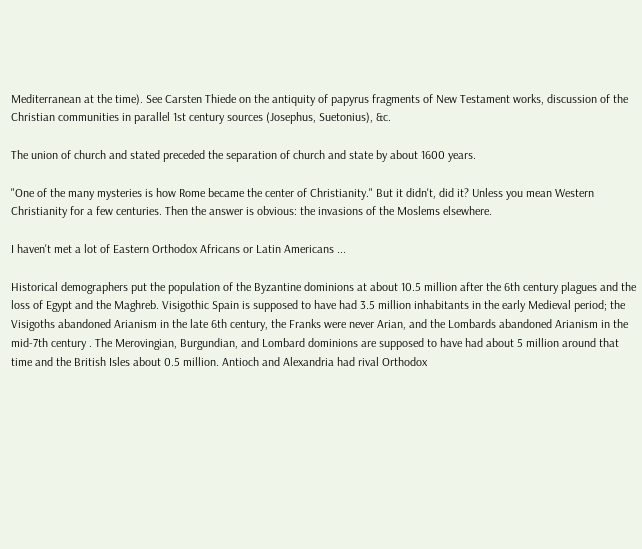Mediterranean at the time). See Carsten Thiede on the antiquity of papyrus fragments of New Testament works, discussion of the Christian communities in parallel 1st century sources (Josephus, Suetonius), &c.

The union of church and stated preceded the separation of church and state by about 1600 years.

"One of the many mysteries is how Rome became the center of Christianity." But it didn't, did it? Unless you mean Western Christianity for a few centuries. Then the answer is obvious: the invasions of the Moslems elsewhere.

I haven't met a lot of Eastern Orthodox Africans or Latin Americans ...

Historical demographers put the population of the Byzantine dominions at about 10.5 million after the 6th century plagues and the loss of Egypt and the Maghreb. Visigothic Spain is supposed to have had 3.5 million inhabitants in the early Medieval period; the Visigoths abandoned Arianism in the late 6th century, the Franks were never Arian, and the Lombards abandoned Arianism in the mid-7th century . The Merovingian, Burgundian, and Lombard dominions are supposed to have had about 5 million around that time and the British Isles about 0.5 million. Antioch and Alexandria had rival Orthodox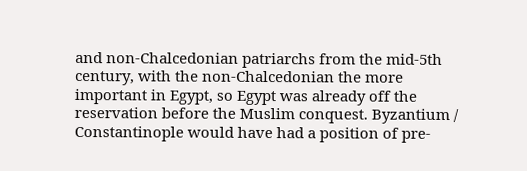and non-Chalcedonian patriarchs from the mid-5th century, with the non-Chalcedonian the more important in Egypt, so Egypt was already off the reservation before the Muslim conquest. Byzantium / Constantinople would have had a position of pre-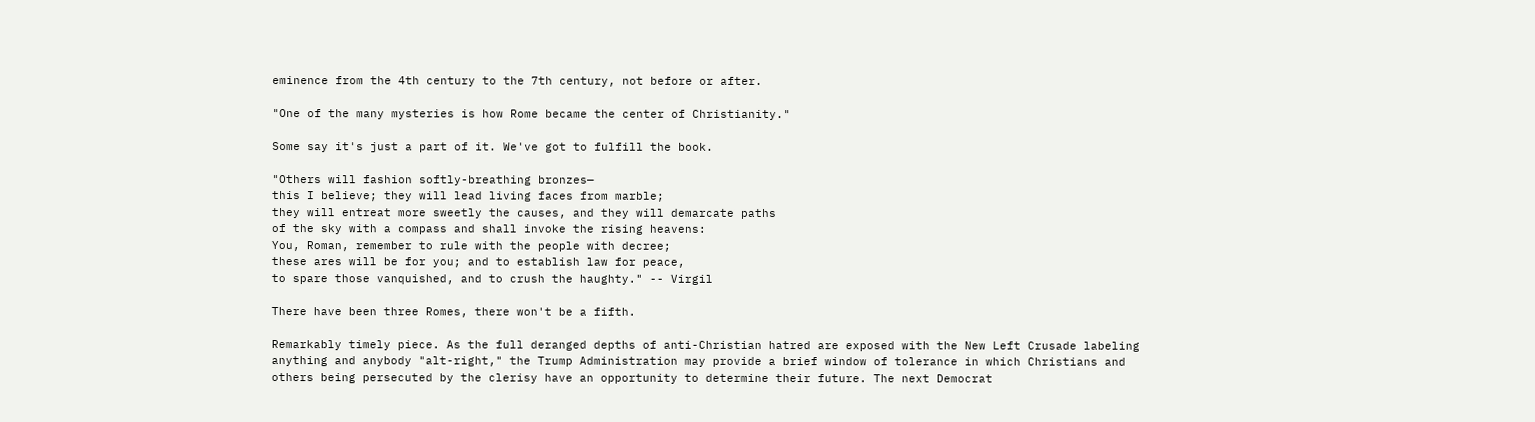eminence from the 4th century to the 7th century, not before or after.

"One of the many mysteries is how Rome became the center of Christianity."

Some say it's just a part of it. We've got to fulfill the book.

"Others will fashion softly-breathing bronzes—
this I believe; they will lead living faces from marble;
they will entreat more sweetly the causes, and they will demarcate paths
of the sky with a compass and shall invoke the rising heavens:
You, Roman, remember to rule with the people with decree;
these ares will be for you; and to establish law for peace,
to spare those vanquished, and to crush the haughty." -- Virgil

There have been three Romes, there won't be a fifth.

Remarkably timely piece. As the full deranged depths of anti-Christian hatred are exposed with the New Left Crusade labeling anything and anybody "alt-right," the Trump Administration may provide a brief window of tolerance in which Christians and others being persecuted by the clerisy have an opportunity to determine their future. The next Democrat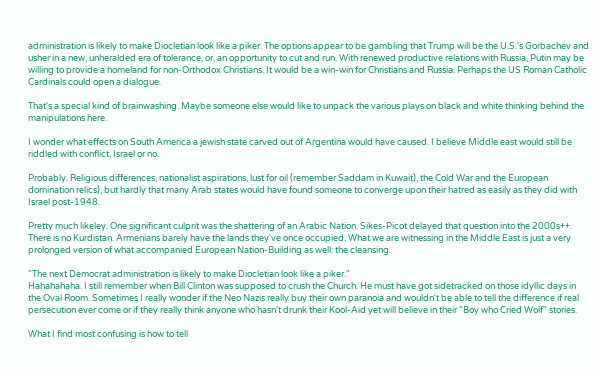administration is likely to make Diocletian look like a piker. The options appear to be gambling that Trump will be the U.S.'s Gorbachev and usher in a new, unheralded era of tolerance, or, an opportunity to cut and run. With renewed productive relations with Russia, Putin may be willing to provide a homeland for non-Orthodox Christians. It would be a win-win for Christians and Russia. Perhaps the US Roman Catholic Cardinals could open a dialogue.

That's a special kind of brainwashing. Maybe someone else would like to unpack the various plays on black and white thinking behind the manipulations here.

I wonder what effects on South America a jewish state carved out of Argentina would have caused. I believe Middle east would still be riddled with conflict, Israel or no.

Probably. Religious differences, nationalist aspirations, lust for oil (remember Saddam in Kuwait), the Cold War and the European domination relics), but hardly that many Arab states would have found someone to converge upon their hatred as easily as they did with Israel post-1948.

Pretty much likeley. One significant culprit was the shattering of an Arabic Nation. Sikes-Picot delayed that question into the 2000s++. There is no Kurdistan. Armenians barely have the lands they've once occupied. What we are witnessing in the Middle East is just a very prolonged version of what accompanied European Nation-Building as well: the cleansing.

"The next Democrat administration is likely to make Diocletian look like a piker."
Hahahahaha. I still remember when Bill Clinton was supposed to crush the Church. He must have got sidetracked on those idyllic days in the Oval Room. Sometimes I really wonder if the Neo Nazis really buy their own paranoia and wouldn't be able to tell the difference if real persecution ever come or if they really think anyone who hasn't drunk their Kool-Aid yet will believe in their "Boy who Cried Wolf" stories.

What I find most confusing is how to tell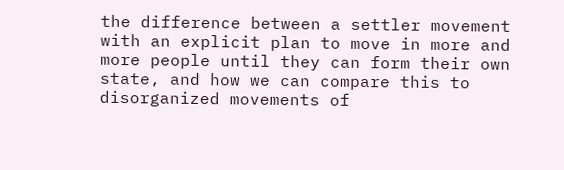the difference between a settler movement with an explicit plan to move in more and more people until they can form their own state, and how we can compare this to disorganized movements of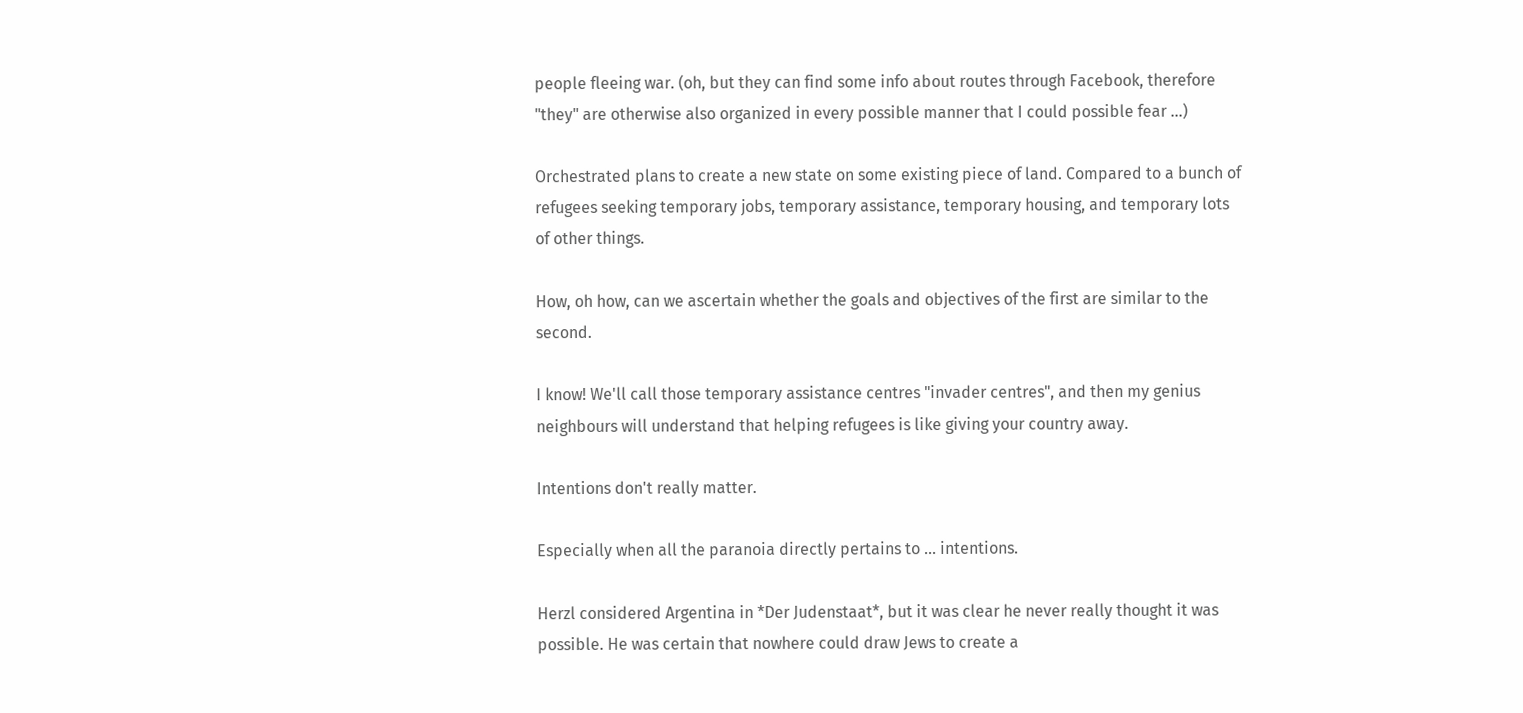people fleeing war. (oh, but they can find some info about routes through Facebook, therefore "they" are otherwise also organized in every possible manner that I could possible fear ...)

Orchestrated plans to create a new state on some existing piece of land. Compared to a bunch of refugees seeking temporary jobs, temporary assistance, temporary housing, and temporary lots of other things.

How, oh how, can we ascertain whether the goals and objectives of the first are similar to the second.

I know! We'll call those temporary assistance centres "invader centres", and then my genius neighbours will understand that helping refugees is like giving your country away.

Intentions don't really matter.

Especially when all the paranoia directly pertains to ... intentions.

Herzl considered Argentina in *Der Judenstaat*, but it was clear he never really thought it was possible. He was certain that nowhere could draw Jews to create a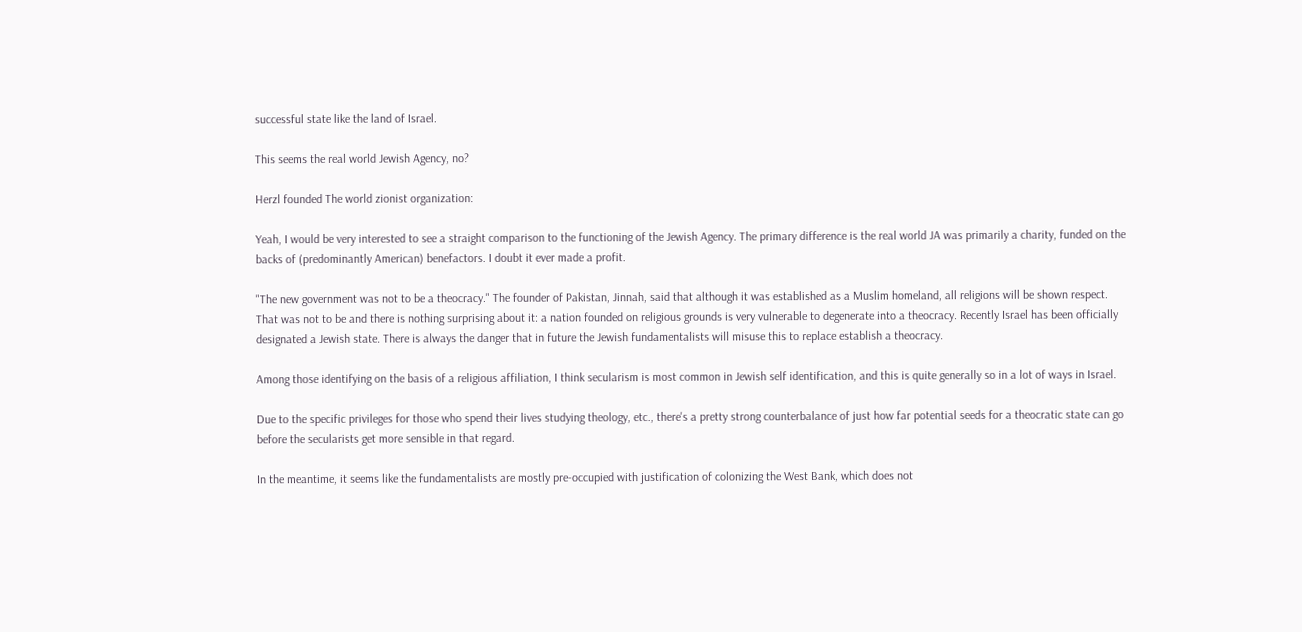successful state like the land of Israel.

This seems the real world Jewish Agency, no?

Herzl founded The world zionist organization:

Yeah, I would be very interested to see a straight comparison to the functioning of the Jewish Agency. The primary difference is the real world JA was primarily a charity, funded on the backs of (predominantly American) benefactors. I doubt it ever made a profit.

"The new government was not to be a theocracy." The founder of Pakistan, Jinnah, said that although it was established as a Muslim homeland, all religions will be shown respect. That was not to be and there is nothing surprising about it: a nation founded on religious grounds is very vulnerable to degenerate into a theocracy. Recently Israel has been officially designated a Jewish state. There is always the danger that in future the Jewish fundamentalists will misuse this to replace establish a theocracy.

Among those identifying on the basis of a religious affiliation, I think secularism is most common in Jewish self identification, and this is quite generally so in a lot of ways in Israel.

Due to the specific privileges for those who spend their lives studying theology, etc., there's a pretty strong counterbalance of just how far potential seeds for a theocratic state can go before the secularists get more sensible in that regard.

In the meantime, it seems like the fundamentalists are mostly pre-occupied with justification of colonizing the West Bank, which does not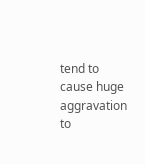tend to cause huge aggravation to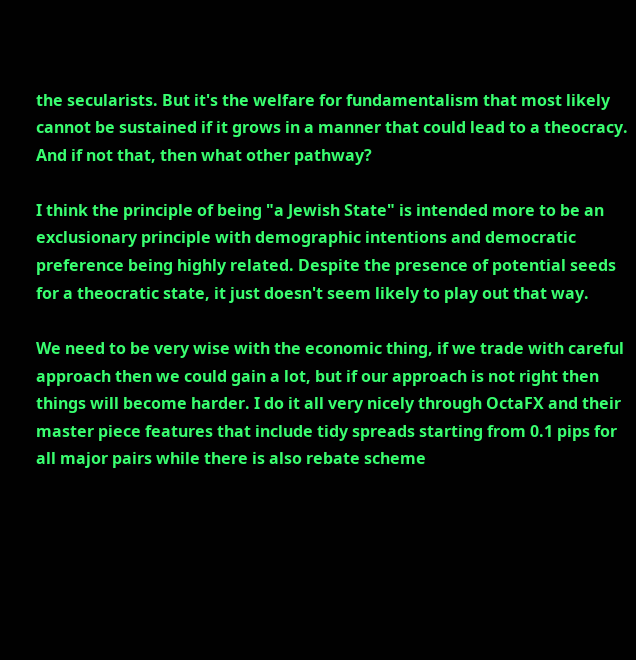the secularists. But it's the welfare for fundamentalism that most likely cannot be sustained if it grows in a manner that could lead to a theocracy. And if not that, then what other pathway?

I think the principle of being "a Jewish State" is intended more to be an exclusionary principle with demographic intentions and democratic preference being highly related. Despite the presence of potential seeds for a theocratic state, it just doesn't seem likely to play out that way.

We need to be very wise with the economic thing, if we trade with careful approach then we could gain a lot, but if our approach is not right then things will become harder. I do it all very nicely through OctaFX and their master piece features that include tidy spreads starting from 0.1 pips for all major pairs while there is also rebate scheme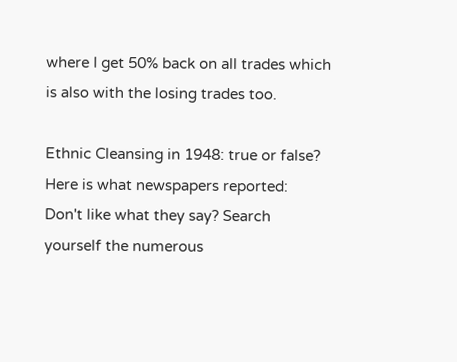where I get 50% back on all trades which is also with the losing trades too.

Ethnic Cleansing in 1948: true or false?
Here is what newspapers reported:
Don't like what they say? Search yourself the numerous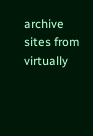archive sites from virtually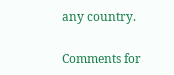any country.

Comments for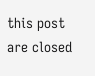this post are closed